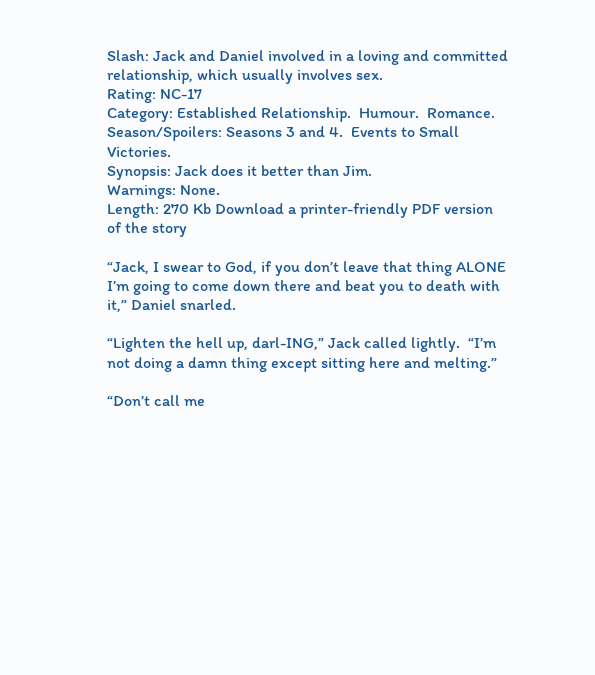Slash: Jack and Daniel involved in a loving and committed relationship, which usually involves sex.
Rating: NC-17
Category: Established Relationship.  Humour.  Romance.
Season/Spoilers: Seasons 3 and 4.  Events to Small Victories.
Synopsis: Jack does it better than Jim.
Warnings: None.
Length: 270 Kb Download a printer-friendly PDF version of the story

“Jack, I swear to God, if you don’t leave that thing ALONE I’m going to come down there and beat you to death with it,” Daniel snarled.

“Lighten the hell up, darl-ING,” Jack called lightly.  “I’m not doing a damn thing except sitting here and melting.”

“Don’t call me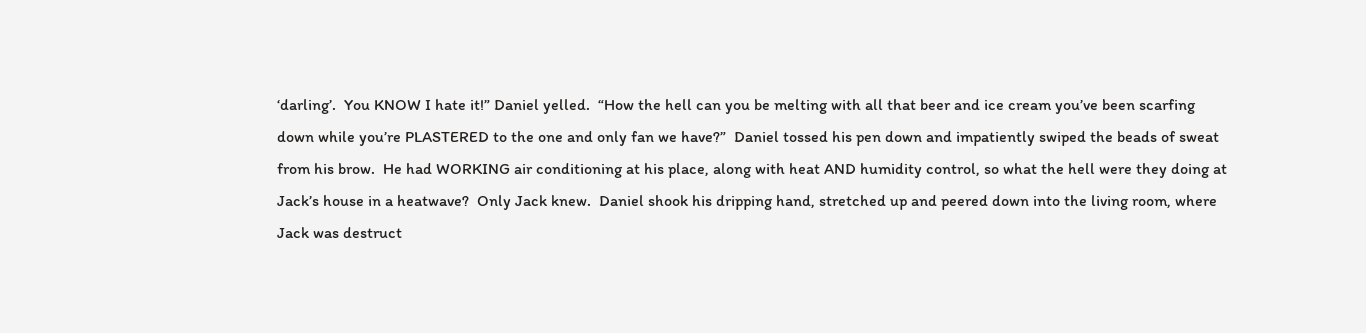‘darling’.  You KNOW I hate it!” Daniel yelled.  “How the hell can you be melting with all that beer and ice cream you’ve been scarfing down while you’re PLASTERED to the one and only fan we have?”  Daniel tossed his pen down and impatiently swiped the beads of sweat from his brow.  He had WORKING air conditioning at his place, along with heat AND humidity control, so what the hell were they doing at Jack’s house in a heatwave?  Only Jack knew.  Daniel shook his dripping hand, stretched up and peered down into the living room, where Jack was destruct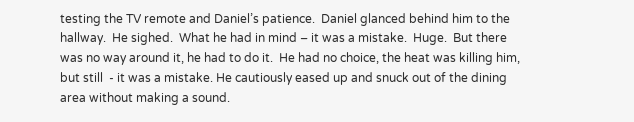testing the TV remote and Daniel’s patience.  Daniel glanced behind him to the hallway.  He sighed.  What he had in mind – it was a mistake.  Huge.  But there was no way around it, he had to do it.  He had no choice, the heat was killing him, but still  - it was a mistake. He cautiously eased up and snuck out of the dining area without making a sound.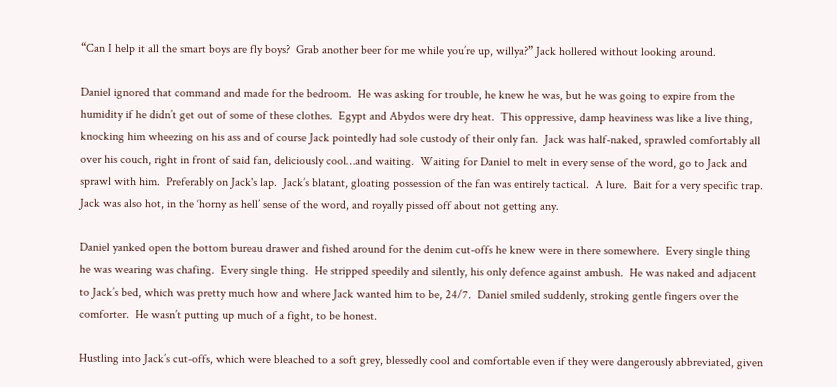“Can I help it all the smart boys are fly boys?  Grab another beer for me while you’re up, willya?” Jack hollered without looking around.

Daniel ignored that command and made for the bedroom.  He was asking for trouble, he knew he was, but he was going to expire from the humidity if he didn’t get out of some of these clothes.  Egypt and Abydos were dry heat.  This oppressive, damp heaviness was like a live thing, knocking him wheezing on his ass and of course Jack pointedly had sole custody of their only fan.  Jack was half-naked, sprawled comfortably all over his couch, right in front of said fan, deliciously cool…and waiting.  Waiting for Daniel to melt in every sense of the word, go to Jack and sprawl with him.  Preferably on Jack's lap.  Jack’s blatant, gloating possession of the fan was entirely tactical.  A lure.  Bait for a very specific trap.  Jack was also hot, in the ‘horny as hell’ sense of the word, and royally pissed off about not getting any.

Daniel yanked open the bottom bureau drawer and fished around for the denim cut-offs he knew were in there somewhere.  Every single thing he was wearing was chafing.  Every single thing.  He stripped speedily and silently, his only defence against ambush.  He was naked and adjacent to Jack’s bed, which was pretty much how and where Jack wanted him to be, 24/7.  Daniel smiled suddenly, stroking gentle fingers over the comforter.  He wasn’t putting up much of a fight, to be honest.

Hustling into Jack’s cut-offs, which were bleached to a soft grey, blessedly cool and comfortable even if they were dangerously abbreviated, given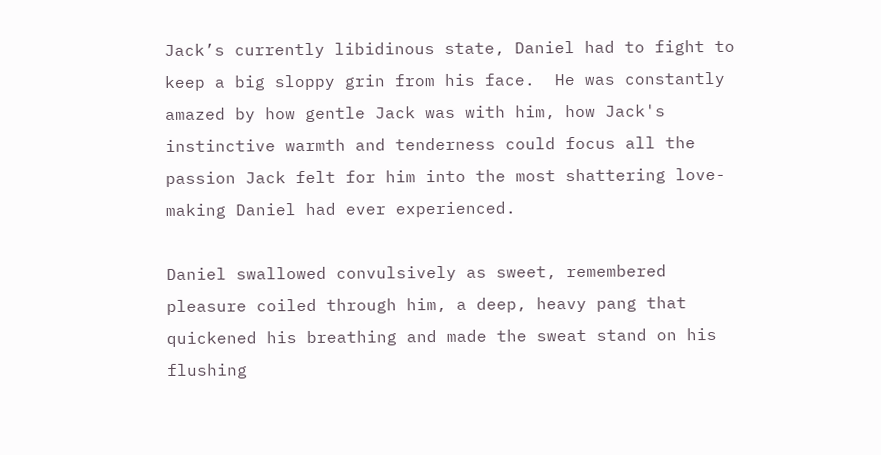Jack’s currently libidinous state, Daniel had to fight to keep a big sloppy grin from his face.  He was constantly amazed by how gentle Jack was with him, how Jack's instinctive warmth and tenderness could focus all the passion Jack felt for him into the most shattering love-making Daniel had ever experienced.

Daniel swallowed convulsively as sweet, remembered pleasure coiled through him, a deep, heavy pang that quickened his breathing and made the sweat stand on his flushing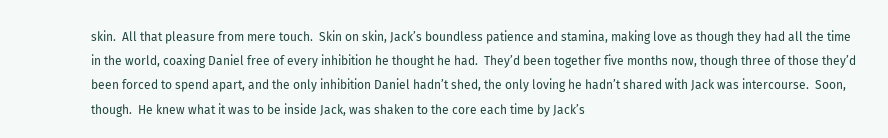skin.  All that pleasure from mere touch.  Skin on skin, Jack’s boundless patience and stamina, making love as though they had all the time in the world, coaxing Daniel free of every inhibition he thought he had.  They’d been together five months now, though three of those they’d been forced to spend apart, and the only inhibition Daniel hadn’t shed, the only loving he hadn’t shared with Jack was intercourse.  Soon, though.  He knew what it was to be inside Jack, was shaken to the core each time by Jack’s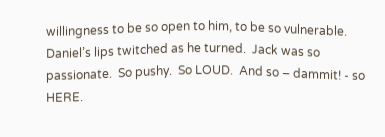willingness to be so open to him, to be so vulnerable.  Daniel’s lips twitched as he turned.  Jack was so passionate.  So pushy.  So LOUD.  And so – dammit! - so HERE.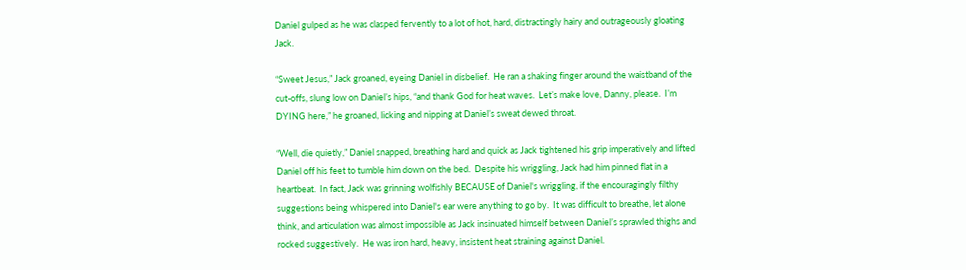Daniel gulped as he was clasped fervently to a lot of hot, hard, distractingly hairy and outrageously gloating Jack.

“Sweet Jesus,” Jack groaned, eyeing Daniel in disbelief.  He ran a shaking finger around the waistband of the cut-offs, slung low on Daniel’s hips, “and thank God for heat waves.  Let’s make love, Danny, please.  I’m DYING here,” he groaned, licking and nipping at Daniel’s sweat dewed throat.

“Well, die quietly,” Daniel snapped, breathing hard and quick as Jack tightened his grip imperatively and lifted Daniel off his feet to tumble him down on the bed.  Despite his wriggling, Jack had him pinned flat in a heartbeat.  In fact, Jack was grinning wolfishly BECAUSE of Daniel's wriggling, if the encouragingly filthy suggestions being whispered into Daniel's ear were anything to go by.  It was difficult to breathe, let alone think, and articulation was almost impossible as Jack insinuated himself between Daniel’s sprawled thighs and rocked suggestively.  He was iron hard, heavy, insistent heat straining against Daniel.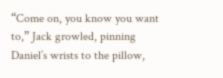“Come on, you know you want to,” Jack growled, pinning Daniel’s wrists to the pillow,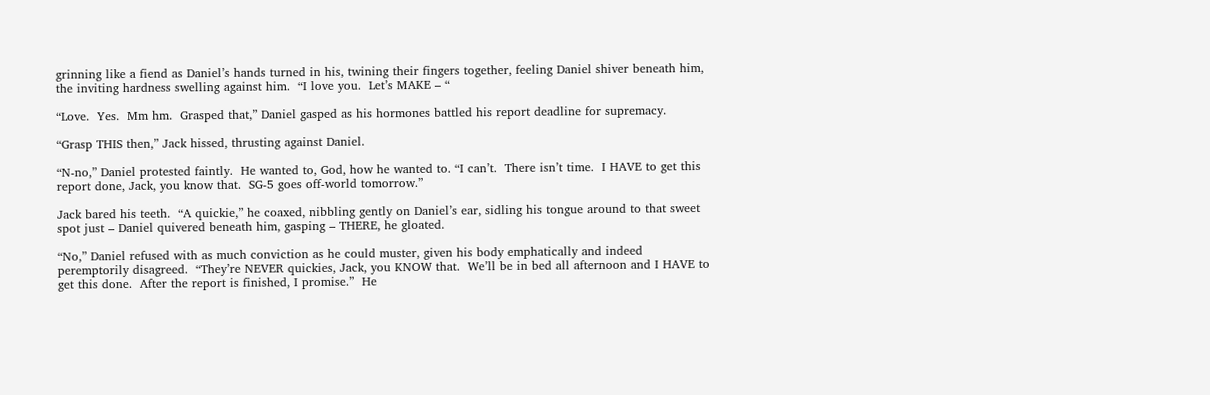grinning like a fiend as Daniel’s hands turned in his, twining their fingers together, feeling Daniel shiver beneath him, the inviting hardness swelling against him.  “I love you.  Let’s MAKE – “

“Love.  Yes.  Mm hm.  Grasped that,” Daniel gasped as his hormones battled his report deadline for supremacy.

“Grasp THIS then,” Jack hissed, thrusting against Daniel.

“N-no,” Daniel protested faintly.  He wanted to, God, how he wanted to. “I can’t.  There isn’t time.  I HAVE to get this report done, Jack, you know that.  SG-5 goes off-world tomorrow.”

Jack bared his teeth.  “A quickie,” he coaxed, nibbling gently on Daniel’s ear, sidling his tongue around to that sweet spot just – Daniel quivered beneath him, gasping – THERE, he gloated.

“No,” Daniel refused with as much conviction as he could muster, given his body emphatically and indeed peremptorily disagreed.  “They’re NEVER quickies, Jack, you KNOW that.  We’ll be in bed all afternoon and I HAVE to get this done.  After the report is finished, I promise.”  He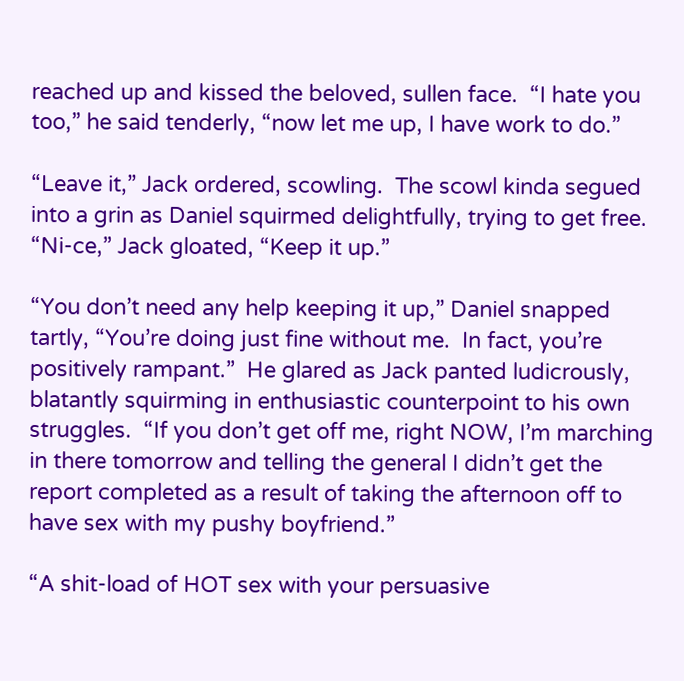reached up and kissed the beloved, sullen face.  “I hate you too,” he said tenderly, “now let me up, I have work to do.”

“Leave it,” Jack ordered, scowling.  The scowl kinda segued into a grin as Daniel squirmed delightfully, trying to get free.  “Ni-ce,” Jack gloated, “Keep it up.”

“You don’t need any help keeping it up,” Daniel snapped tartly, “You’re doing just fine without me.  In fact, you’re positively rampant.”  He glared as Jack panted ludicrously, blatantly squirming in enthusiastic counterpoint to his own struggles.  “If you don’t get off me, right NOW, I’m marching in there tomorrow and telling the general I didn’t get the report completed as a result of taking the afternoon off to have sex with my pushy boyfriend.”

“A shit-load of HOT sex with your persuasive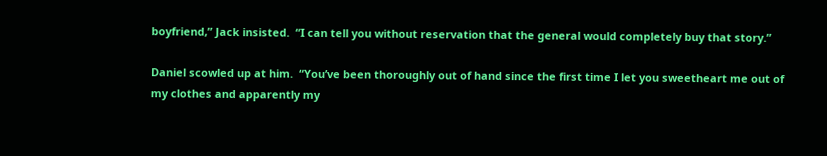boyfriend,” Jack insisted.  “I can tell you without reservation that the general would completely buy that story.”

Daniel scowled up at him.  “You’ve been thoroughly out of hand since the first time I let you sweetheart me out of my clothes and apparently my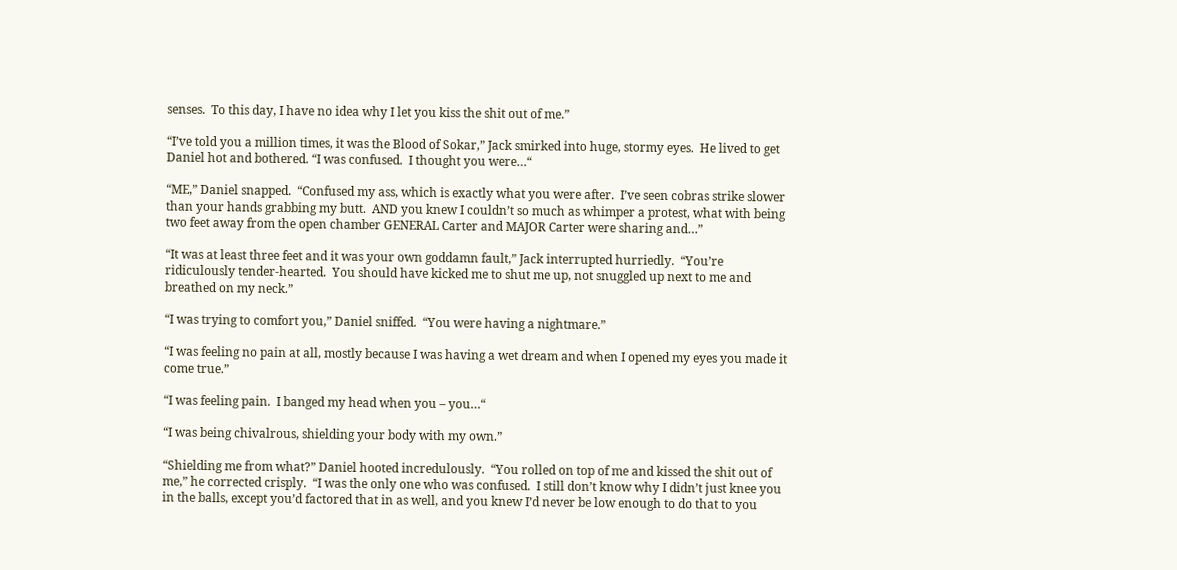senses.  To this day, I have no idea why I let you kiss the shit out of me.”

“I’ve told you a million times, it was the Blood of Sokar,” Jack smirked into huge, stormy eyes.  He lived to get Daniel hot and bothered. “I was confused.  I thought you were…“

“ME,” Daniel snapped.  “Confused my ass, which is exactly what you were after.  I’ve seen cobras strike slower than your hands grabbing my butt.  AND you knew I couldn’t so much as whimper a protest, what with being two feet away from the open chamber GENERAL Carter and MAJOR Carter were sharing and…”

“It was at least three feet and it was your own goddamn fault,” Jack interrupted hurriedly.  “You’re ridiculously tender-hearted.  You should have kicked me to shut me up, not snuggled up next to me and breathed on my neck.”

“I was trying to comfort you,” Daniel sniffed.  “You were having a nightmare.”

“I was feeling no pain at all, mostly because I was having a wet dream and when I opened my eyes you made it come true.”

“I was feeling pain.  I banged my head when you – you…“

“I was being chivalrous, shielding your body with my own.”

“Shielding me from what?” Daniel hooted incredulously.  “You rolled on top of me and kissed the shit out of me,” he corrected crisply.  “I was the only one who was confused.  I still don’t know why I didn’t just knee you in the balls, except you’d factored that in as well, and you knew I’d never be low enough to do that to you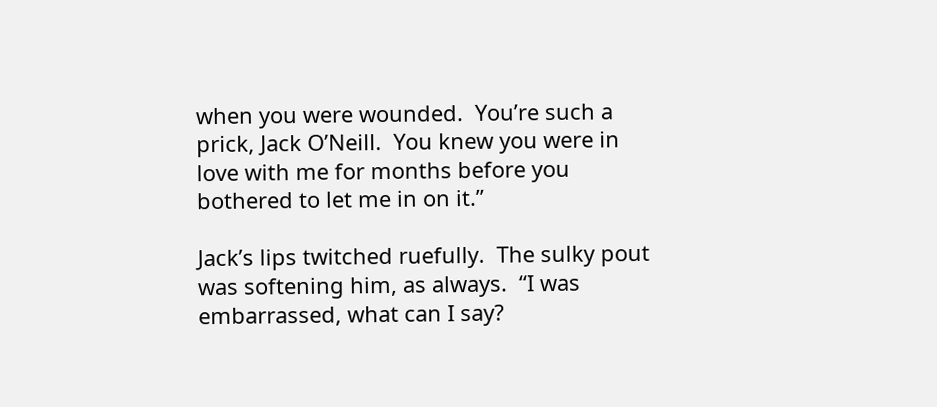when you were wounded.  You’re such a prick, Jack O’Neill.  You knew you were in love with me for months before you bothered to let me in on it.”

Jack’s lips twitched ruefully.  The sulky pout was softening him, as always.  “I was embarrassed, what can I say?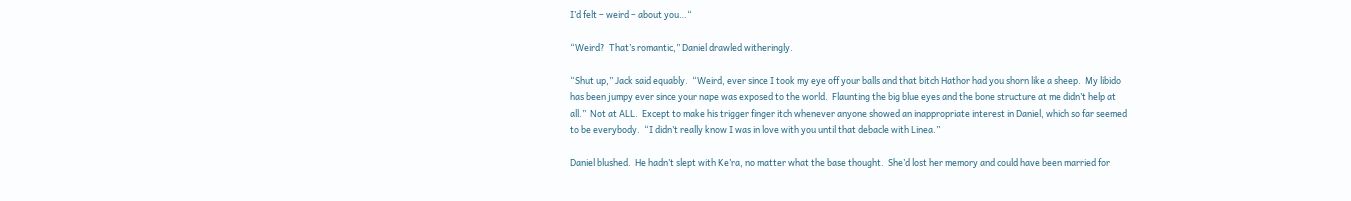I’d felt – weird – about you…“

“Weird?  That’s romantic,” Daniel drawled witheringly.

“Shut up,” Jack said equably.  “Weird, ever since I took my eye off your balls and that bitch Hathor had you shorn like a sheep.  My libido has been jumpy ever since your nape was exposed to the world.  Flaunting the big blue eyes and the bone structure at me didn’t help at all.”  Not at ALL.  Except to make his trigger finger itch whenever anyone showed an inappropriate interest in Daniel, which so far seemed to be everybody.  “I didn’t really know I was in love with you until that debacle with Linea.”

Daniel blushed.  He hadn’t slept with Ke’ra, no matter what the base thought.  She’d lost her memory and could have been married for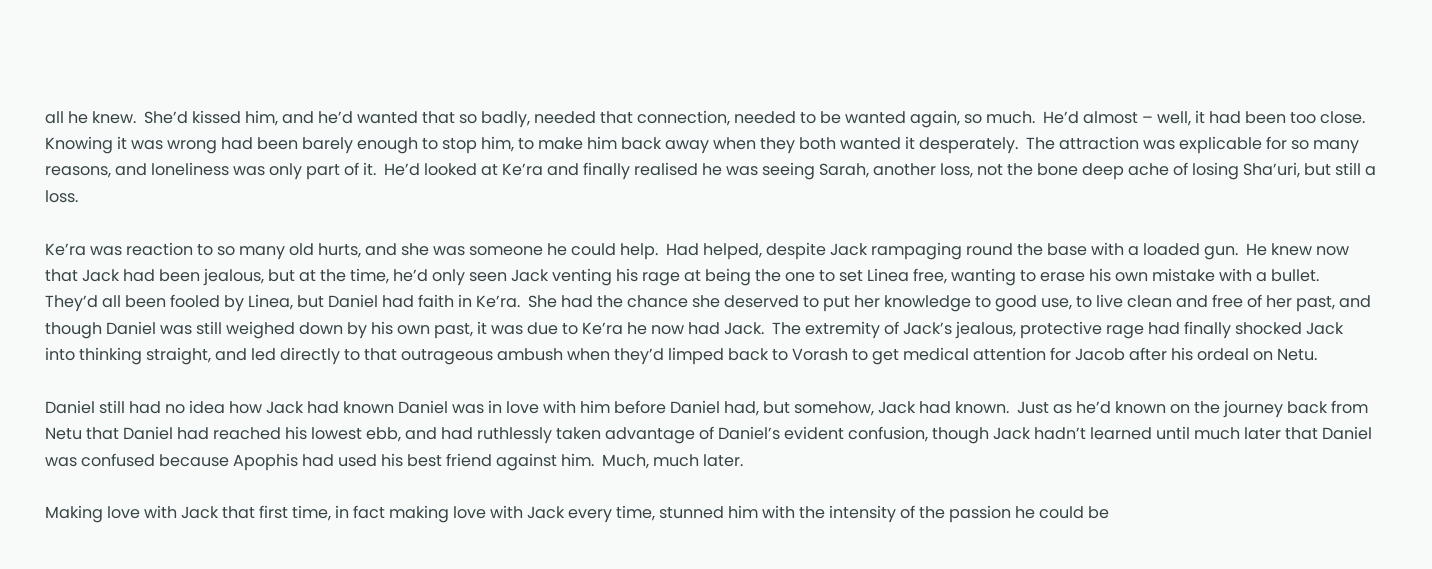all he knew.  She’d kissed him, and he’d wanted that so badly, needed that connection, needed to be wanted again, so much.  He’d almost – well, it had been too close.  Knowing it was wrong had been barely enough to stop him, to make him back away when they both wanted it desperately.  The attraction was explicable for so many reasons, and loneliness was only part of it.  He’d looked at Ke’ra and finally realised he was seeing Sarah, another loss, not the bone deep ache of losing Sha’uri, but still a loss.

Ke’ra was reaction to so many old hurts, and she was someone he could help.  Had helped, despite Jack rampaging round the base with a loaded gun.  He knew now that Jack had been jealous, but at the time, he’d only seen Jack venting his rage at being the one to set Linea free, wanting to erase his own mistake with a bullet.  They’d all been fooled by Linea, but Daniel had faith in Ke’ra.  She had the chance she deserved to put her knowledge to good use, to live clean and free of her past, and though Daniel was still weighed down by his own past, it was due to Ke’ra he now had Jack.  The extremity of Jack’s jealous, protective rage had finally shocked Jack into thinking straight, and led directly to that outrageous ambush when they’d limped back to Vorash to get medical attention for Jacob after his ordeal on Netu.

Daniel still had no idea how Jack had known Daniel was in love with him before Daniel had, but somehow, Jack had known.  Just as he’d known on the journey back from Netu that Daniel had reached his lowest ebb, and had ruthlessly taken advantage of Daniel’s evident confusion, though Jack hadn’t learned until much later that Daniel was confused because Apophis had used his best friend against him.  Much, much later.

Making love with Jack that first time, in fact making love with Jack every time, stunned him with the intensity of the passion he could be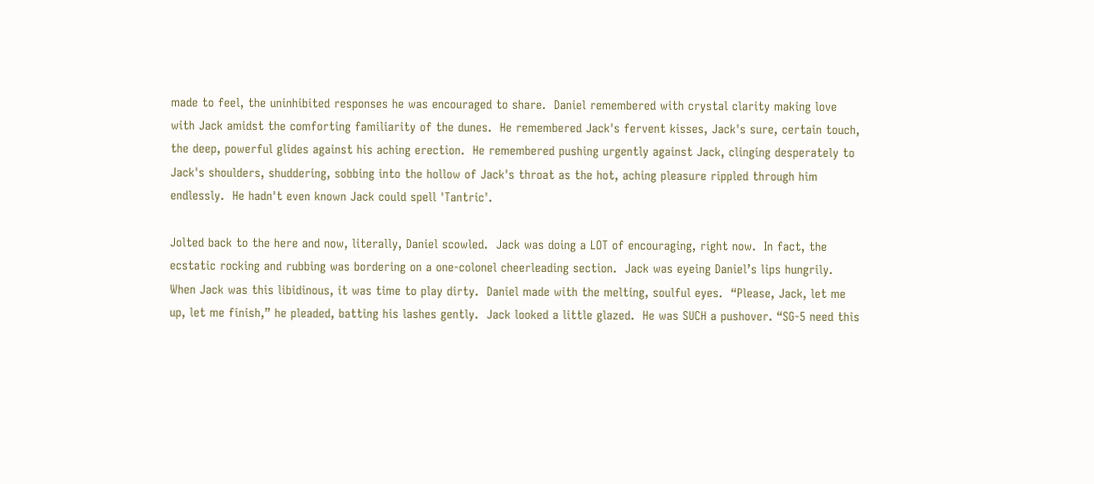made to feel, the uninhibited responses he was encouraged to share.  Daniel remembered with crystal clarity making love with Jack amidst the comforting familiarity of the dunes.  He remembered Jack's fervent kisses, Jack's sure, certain touch, the deep, powerful glides against his aching erection.  He remembered pushing urgently against Jack, clinging desperately to Jack's shoulders, shuddering, sobbing into the hollow of Jack's throat as the hot, aching pleasure rippled through him endlessly.  He hadn't even known Jack could spell 'Tantric'.

Jolted back to the here and now, literally, Daniel scowled.  Jack was doing a LOT of encouraging, right now.  In fact, the ecstatic rocking and rubbing was bordering on a one-colonel cheerleading section.  Jack was eyeing Daniel’s lips hungrily.  When Jack was this libidinous, it was time to play dirty.  Daniel made with the melting, soulful eyes.  “Please, Jack, let me up, let me finish,” he pleaded, batting his lashes gently.  Jack looked a little glazed.  He was SUCH a pushover. “SG-5 need this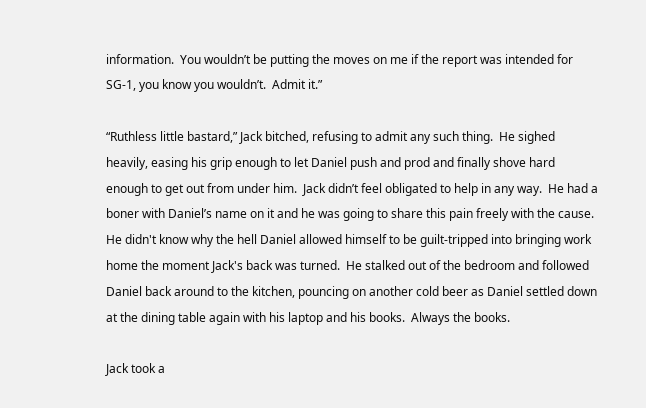information.  You wouldn’t be putting the moves on me if the report was intended for SG-1, you know you wouldn’t.  Admit it.”

“Ruthless little bastard,” Jack bitched, refusing to admit any such thing.  He sighed heavily, easing his grip enough to let Daniel push and prod and finally shove hard enough to get out from under him.  Jack didn’t feel obligated to help in any way.  He had a boner with Daniel’s name on it and he was going to share this pain freely with the cause.  He didn't know why the hell Daniel allowed himself to be guilt-tripped into bringing work home the moment Jack's back was turned.  He stalked out of the bedroom and followed Daniel back around to the kitchen, pouncing on another cold beer as Daniel settled down at the dining table again with his laptop and his books.  Always the books.

Jack took a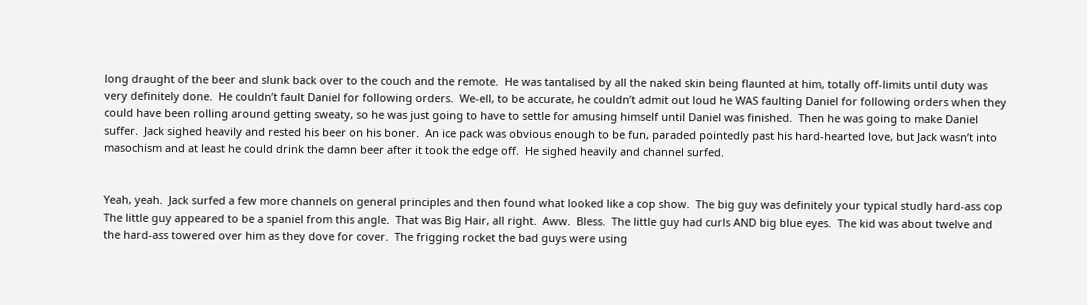long draught of the beer and slunk back over to the couch and the remote.  He was tantalised by all the naked skin being flaunted at him, totally off-limits until duty was very definitely done.  He couldn’t fault Daniel for following orders.  We-ell, to be accurate, he couldn’t admit out loud he WAS faulting Daniel for following orders when they could have been rolling around getting sweaty, so he was just going to have to settle for amusing himself until Daniel was finished.  Then he was going to make Daniel suffer.  Jack sighed heavily and rested his beer on his boner.  An ice pack was obvious enough to be fun, paraded pointedly past his hard-hearted love, but Jack wasn’t into masochism and at least he could drink the damn beer after it took the edge off.  He sighed heavily and channel surfed.


Yeah, yeah.  Jack surfed a few more channels on general principles and then found what looked like a cop show.  The big guy was definitely your typical studly hard-ass cop  The little guy appeared to be a spaniel from this angle.  That was Big Hair, all right.  Aww.  Bless.  The little guy had curls AND big blue eyes.  The kid was about twelve and the hard-ass towered over him as they dove for cover.  The frigging rocket the bad guys were using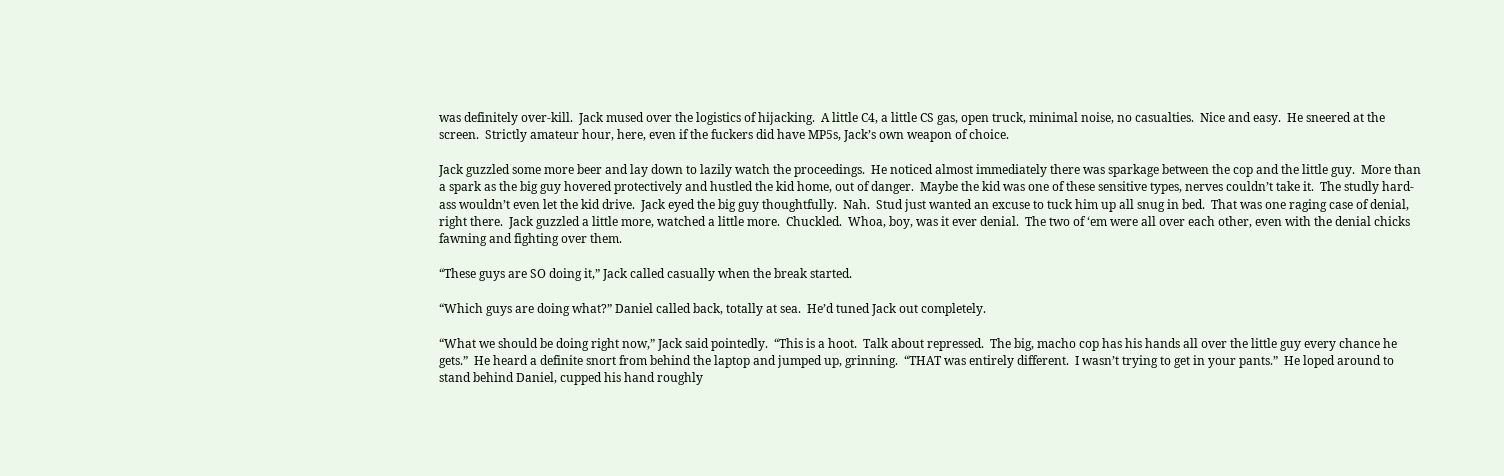was definitely over-kill.  Jack mused over the logistics of hijacking.  A little C4, a little CS gas, open truck, minimal noise, no casualties.  Nice and easy.  He sneered at the screen.  Strictly amateur hour, here, even if the fuckers did have MP5s, Jack’s own weapon of choice.

Jack guzzled some more beer and lay down to lazily watch the proceedings.  He noticed almost immediately there was sparkage between the cop and the little guy.  More than a spark as the big guy hovered protectively and hustled the kid home, out of danger.  Maybe the kid was one of these sensitive types, nerves couldn’t take it.  The studly hard-ass wouldn’t even let the kid drive.  Jack eyed the big guy thoughtfully.  Nah.  Stud just wanted an excuse to tuck him up all snug in bed.  That was one raging case of denial, right there.  Jack guzzled a little more, watched a little more.  Chuckled.  Whoa, boy, was it ever denial.  The two of ‘em were all over each other, even with the denial chicks fawning and fighting over them.

“These guys are SO doing it,” Jack called casually when the break started.

“Which guys are doing what?” Daniel called back, totally at sea.  He’d tuned Jack out completely.

“What we should be doing right now,” Jack said pointedly.  “This is a hoot.  Talk about repressed.  The big, macho cop has his hands all over the little guy every chance he gets.”  He heard a definite snort from behind the laptop and jumped up, grinning.  “THAT was entirely different.  I wasn’t trying to get in your pants.”  He loped around to stand behind Daniel, cupped his hand roughly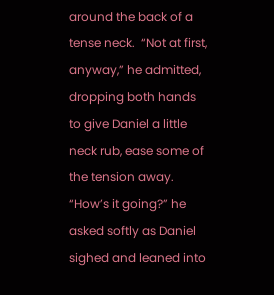around the back of a tense neck.  “Not at first, anyway,” he admitted, dropping both hands to give Daniel a little neck rub, ease some of the tension away.  “How’s it going?” he asked softly as Daniel sighed and leaned into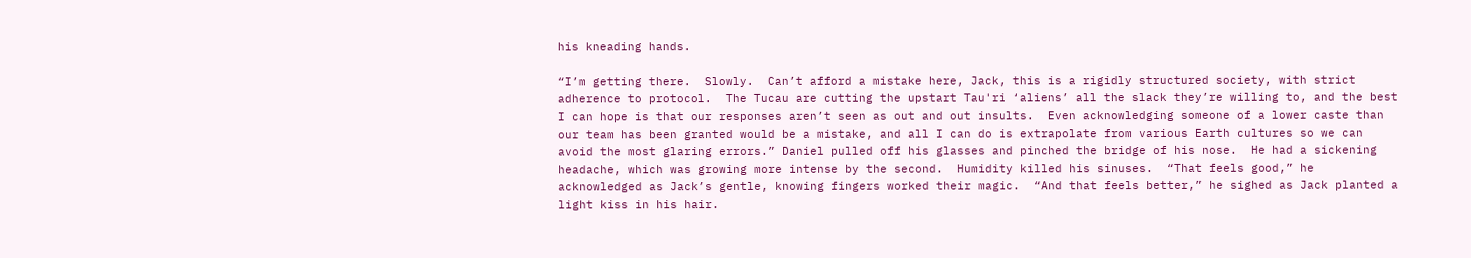his kneading hands.

“I’m getting there.  Slowly.  Can’t afford a mistake here, Jack, this is a rigidly structured society, with strict adherence to protocol.  The Tucau are cutting the upstart Tau'ri ‘aliens’ all the slack they’re willing to, and the best I can hope is that our responses aren’t seen as out and out insults.  Even acknowledging someone of a lower caste than our team has been granted would be a mistake, and all I can do is extrapolate from various Earth cultures so we can avoid the most glaring errors.” Daniel pulled off his glasses and pinched the bridge of his nose.  He had a sickening headache, which was growing more intense by the second.  Humidity killed his sinuses.  “That feels good,” he acknowledged as Jack’s gentle, knowing fingers worked their magic.  “And that feels better,” he sighed as Jack planted a light kiss in his hair.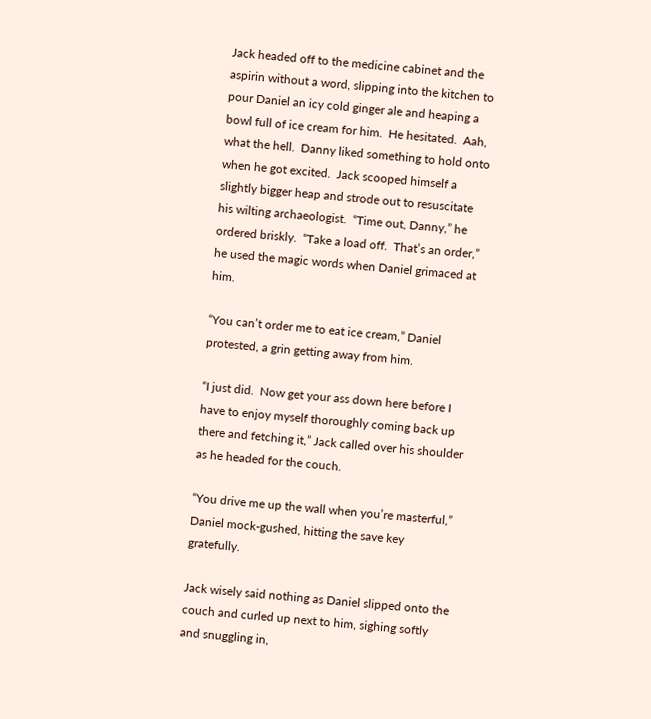Jack headed off to the medicine cabinet and the aspirin without a word, slipping into the kitchen to pour Daniel an icy cold ginger ale and heaping a bowl full of ice cream for him.  He hesitated.  Aah, what the hell.  Danny liked something to hold onto when he got excited.  Jack scooped himself a slightly bigger heap and strode out to resuscitate his wilting archaeologist.  “Time out, Danny,” he ordered briskly.  “Take a load off.  That’s an order,” he used the magic words when Daniel grimaced at him.

“You can’t order me to eat ice cream,” Daniel protested, a grin getting away from him.

“I just did.  Now get your ass down here before I have to enjoy myself thoroughly coming back up there and fetching it,” Jack called over his shoulder as he headed for the couch.

“You drive me up the wall when you’re masterful,” Daniel mock-gushed, hitting the save key gratefully.

Jack wisely said nothing as Daniel slipped onto the couch and curled up next to him, sighing softly and snuggling in,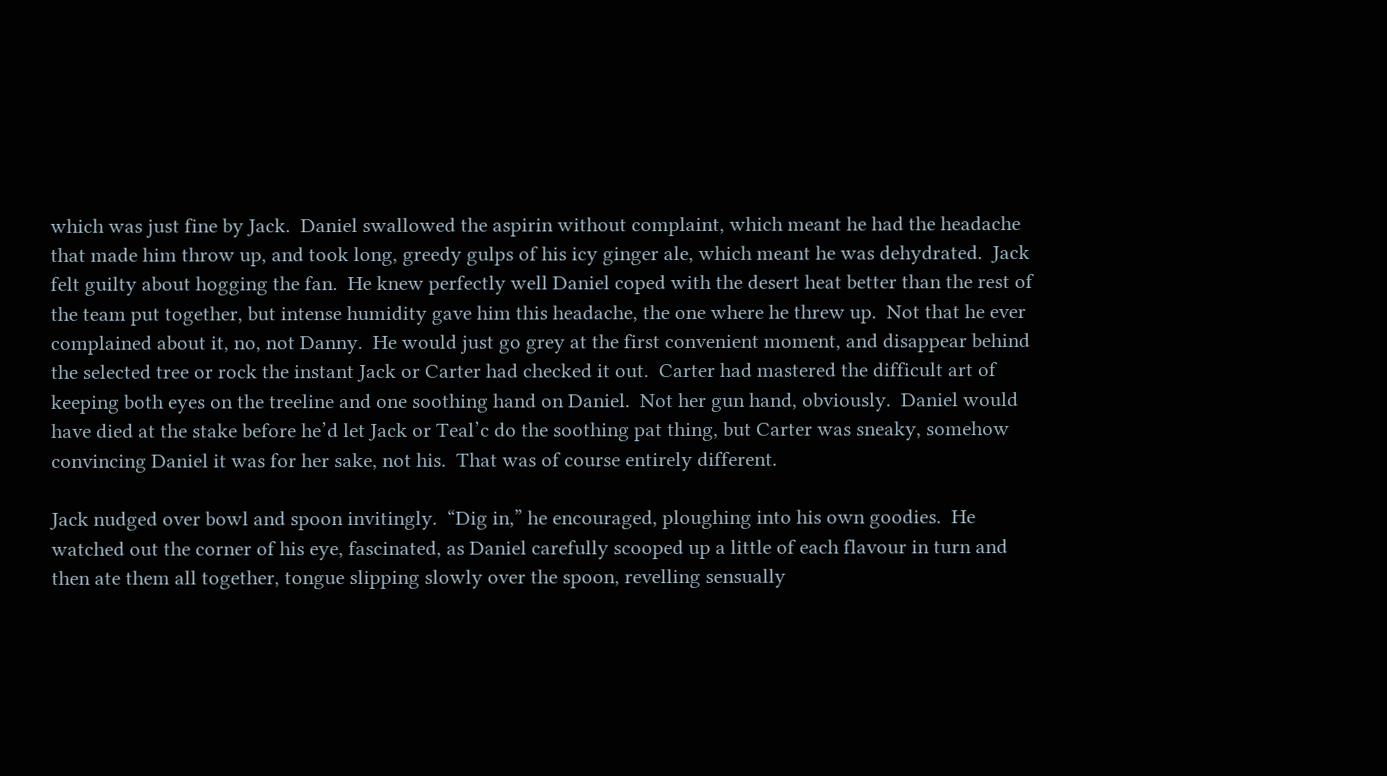which was just fine by Jack.  Daniel swallowed the aspirin without complaint, which meant he had the headache that made him throw up, and took long, greedy gulps of his icy ginger ale, which meant he was dehydrated.  Jack felt guilty about hogging the fan.  He knew perfectly well Daniel coped with the desert heat better than the rest of the team put together, but intense humidity gave him this headache, the one where he threw up.  Not that he ever complained about it, no, not Danny.  He would just go grey at the first convenient moment, and disappear behind the selected tree or rock the instant Jack or Carter had checked it out.  Carter had mastered the difficult art of keeping both eyes on the treeline and one soothing hand on Daniel.  Not her gun hand, obviously.  Daniel would have died at the stake before he’d let Jack or Teal’c do the soothing pat thing, but Carter was sneaky, somehow convincing Daniel it was for her sake, not his.  That was of course entirely different.

Jack nudged over bowl and spoon invitingly.  “Dig in,” he encouraged, ploughing into his own goodies.  He watched out the corner of his eye, fascinated, as Daniel carefully scooped up a little of each flavour in turn and then ate them all together, tongue slipping slowly over the spoon, revelling sensually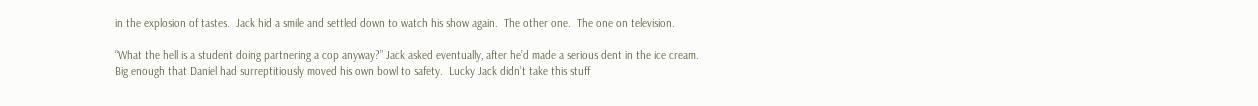in the explosion of tastes.  Jack hid a smile and settled down to watch his show again.  The other one.  The one on television.

“What the hell is a student doing partnering a cop anyway?” Jack asked eventually, after he’d made a serious dent in the ice cream.  Big enough that Daniel had surreptitiously moved his own bowl to safety.  Lucky Jack didn’t take this stuff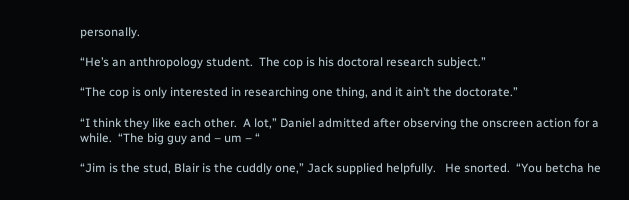personally.

“He’s an anthropology student.  The cop is his doctoral research subject.”

“The cop is only interested in researching one thing, and it ain’t the doctorate.”

“I think they like each other.  A lot,” Daniel admitted after observing the onscreen action for a while.  “The big guy and – um – “

“Jim is the stud, Blair is the cuddly one,” Jack supplied helpfully.   He snorted.  “You betcha he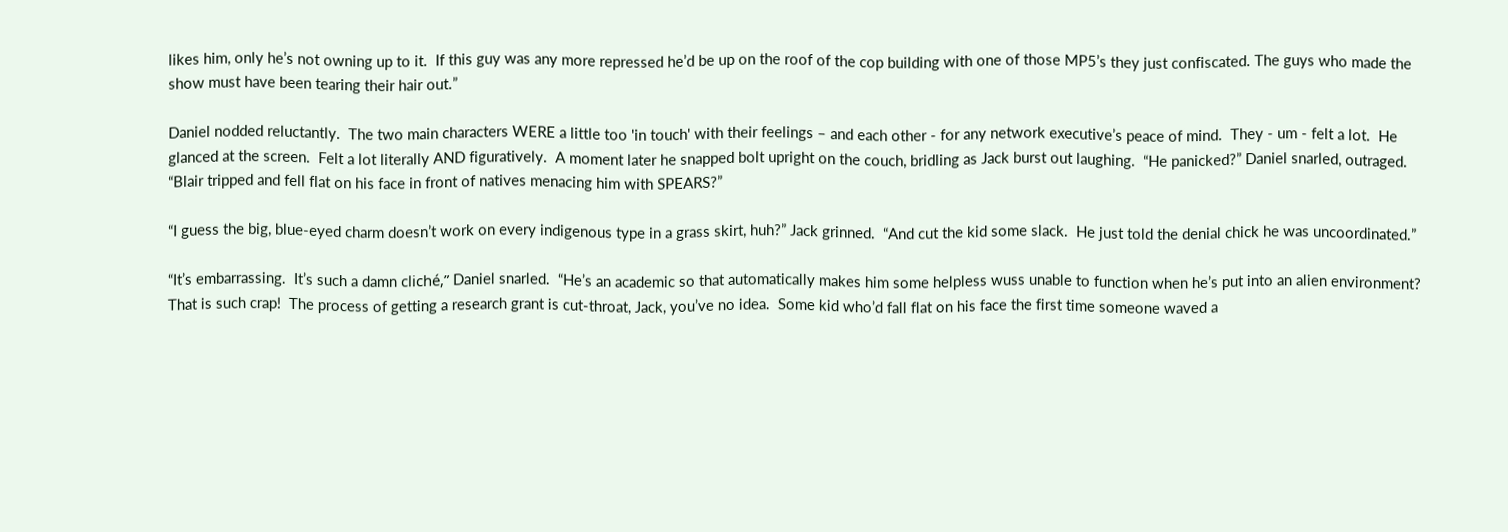likes him, only he’s not owning up to it.  If this guy was any more repressed he’d be up on the roof of the cop building with one of those MP5’s they just confiscated. The guys who made the show must have been tearing their hair out.”

Daniel nodded reluctantly.  The two main characters WERE a little too 'in touch' with their feelings – and each other - for any network executive’s peace of mind.  They - um - felt a lot.  He glanced at the screen.  Felt a lot literally AND figuratively.  A moment later he snapped bolt upright on the couch, bridling as Jack burst out laughing.  “He panicked?” Daniel snarled, outraged.  “Blair tripped and fell flat on his face in front of natives menacing him with SPEARS?”

“I guess the big, blue-eyed charm doesn’t work on every indigenous type in a grass skirt, huh?” Jack grinned.  “And cut the kid some slack.  He just told the denial chick he was uncoordinated.”

“It’s embarrassing.  It’s such a damn cliché,” Daniel snarled.  “He’s an academic so that automatically makes him some helpless wuss unable to function when he’s put into an alien environment?  That is such crap!  The process of getting a research grant is cut-throat, Jack, you’ve no idea.  Some kid who’d fall flat on his face the first time someone waved a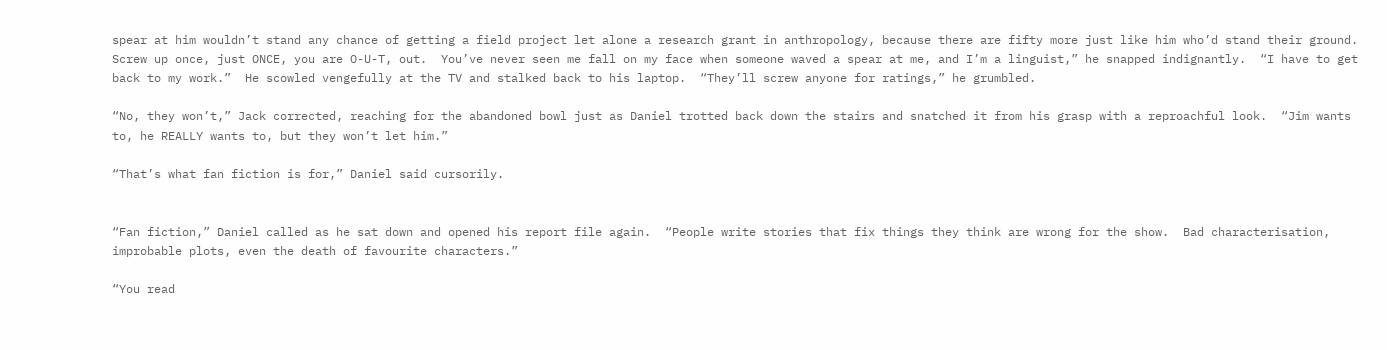spear at him wouldn’t stand any chance of getting a field project let alone a research grant in anthropology, because there are fifty more just like him who’d stand their ground.  Screw up once, just ONCE, you are O-U-T, out.  You’ve never seen me fall on my face when someone waved a spear at me, and I’m a linguist,” he snapped indignantly.  “I have to get back to my work.”  He scowled vengefully at the TV and stalked back to his laptop.  “They’ll screw anyone for ratings,” he grumbled.

“No, they won’t,” Jack corrected, reaching for the abandoned bowl just as Daniel trotted back down the stairs and snatched it from his grasp with a reproachful look.  “Jim wants to, he REALLY wants to, but they won’t let him.”

“That’s what fan fiction is for,” Daniel said cursorily.


“Fan fiction,” Daniel called as he sat down and opened his report file again.  “People write stories that fix things they think are wrong for the show.  Bad characterisation, improbable plots, even the death of favourite characters.”

“You read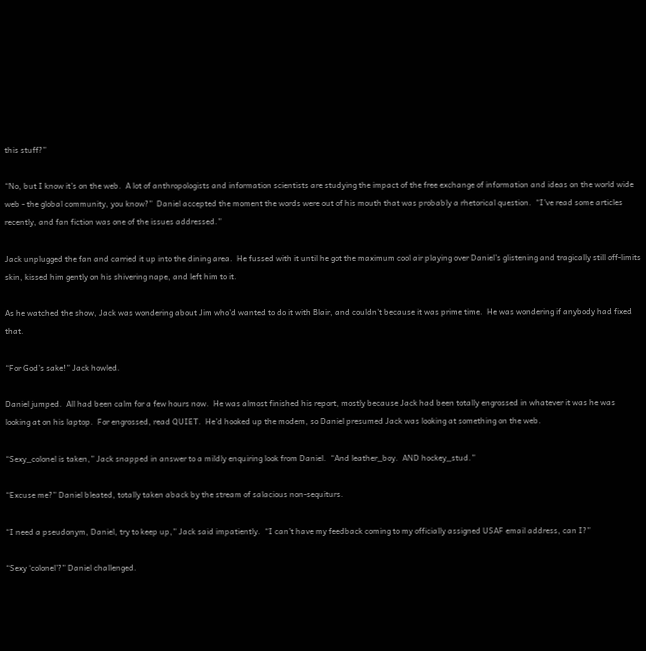this stuff?”

“No, but I know it’s on the web.  A lot of anthropologists and information scientists are studying the impact of the free exchange of information and ideas on the world wide web - the global community, you know?”  Daniel accepted the moment the words were out of his mouth that was probably a rhetorical question.  “I’ve read some articles recently, and fan fiction was one of the issues addressed.”

Jack unplugged the fan and carried it up into the dining area.  He fussed with it until he got the maximum cool air playing over Daniel’s glistening and tragically still off-limits skin, kissed him gently on his shivering nape, and left him to it.

As he watched the show, Jack was wondering about Jim who’d wanted to do it with Blair, and couldn’t because it was prime time.  He was wondering if anybody had fixed that.

“For God’s sake!” Jack howled.

Daniel jumped.  All had been calm for a few hours now.  He was almost finished his report, mostly because Jack had been totally engrossed in whatever it was he was looking at on his laptop.  For engrossed, read QUIET.  He’d hooked up the modem, so Daniel presumed Jack was looking at something on the web.

“Sexy_colonel is taken,” Jack snapped in answer to a mildly enquiring look from Daniel.  “And leather_boy.  AND hockey_stud.”

“Excuse me?” Daniel bleated, totally taken aback by the stream of salacious non-sequiturs.

“I need a pseudonym, Daniel, try to keep up,” Jack said impatiently.  “I can’t have my feedback coming to my officially assigned USAF email address, can I?”

“Sexy ‘colonel’?” Daniel challenged.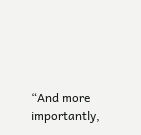“And more importantly,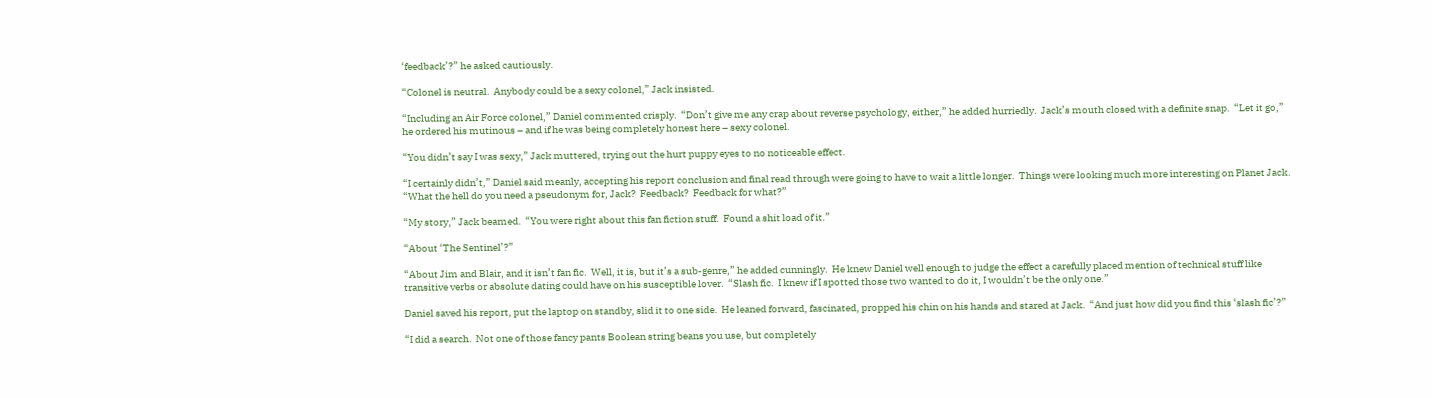‘feedback’?” he asked cautiously.

“Colonel is neutral.  Anybody could be a sexy colonel,” Jack insisted.

“Including an Air Force colonel,” Daniel commented crisply.  “Don’t give me any crap about reverse psychology, either,” he added hurriedly.  Jack’s mouth closed with a definite snap.  “Let it go,” he ordered his mutinous – and if he was being completely honest here – sexy colonel.

“You didn’t say I was sexy,” Jack muttered, trying out the hurt puppy eyes to no noticeable effect.

“I certainly didn’t,” Daniel said meanly, accepting his report conclusion and final read through were going to have to wait a little longer.  Things were looking much more interesting on Planet Jack.  “What the hell do you need a pseudonym for, Jack?  Feedback?  Feedback for what?”

“My story,” Jack beamed.  “You were right about this fan fiction stuff.  Found a shit load of it.”

“About ‘The Sentinel’?”

“About Jim and Blair, and it isn’t fan fic.  Well, it is, but it’s a sub-genre,” he added cunningly.  He knew Daniel well enough to judge the effect a carefully placed mention of technical stuff like transitive verbs or absolute dating could have on his susceptible lover.  “Slash fic.  I knew if I spotted those two wanted to do it, I wouldn’t be the only one.”

Daniel saved his report, put the laptop on standby, slid it to one side.  He leaned forward, fascinated, propped his chin on his hands and stared at Jack.  “And just how did you find this ‘slash fic’?”

“I did a search.  Not one of those fancy pants Boolean string beans you use, but completely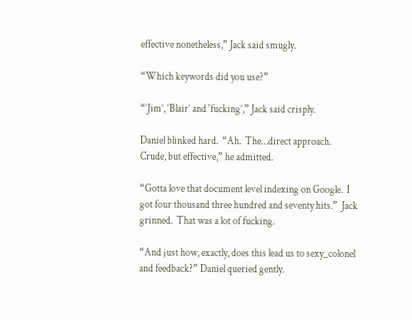effective nonetheless,” Jack said smugly.

“Which keywords did you use?”

“’Jim’, ‘Blair’ and 'fucking’,” Jack said crisply.

Daniel blinked hard.  “Ah.  The…direct approach.  Crude, but effective,” he admitted.

“Gotta love that document level indexing on Google.  I got four thousand three hundred and seventy hits.”  Jack grinned.  That was a lot of fucking.

“And just how, exactly, does this lead us to sexy_colonel and feedback?” Daniel queried gently.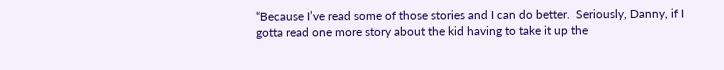“Because I’ve read some of those stories and I can do better.  Seriously, Danny, if I gotta read one more story about the kid having to take it up the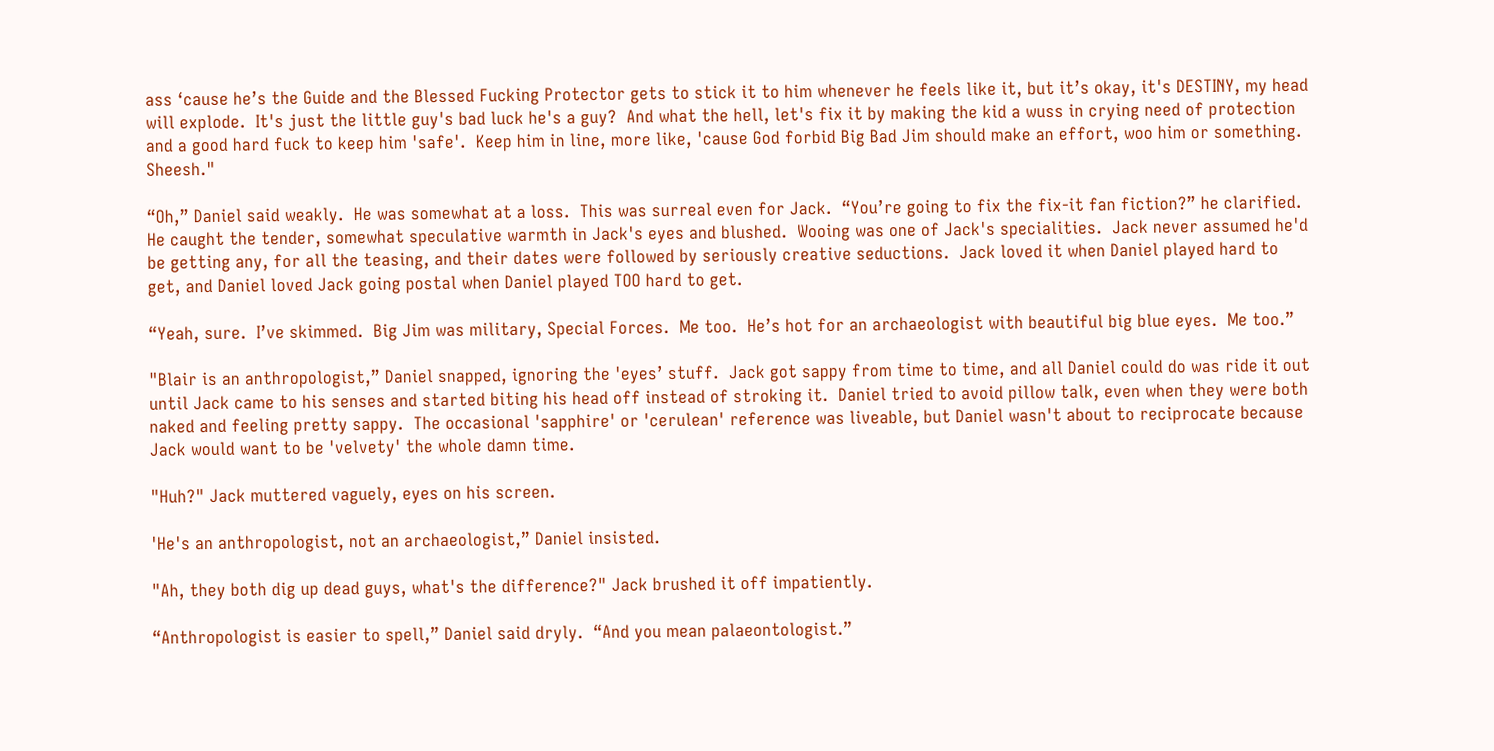ass ‘cause he’s the Guide and the Blessed Fucking Protector gets to stick it to him whenever he feels like it, but it’s okay, it's DESTINY, my head will explode.  It's just the little guy's bad luck he's a guy?  And what the hell, let's fix it by making the kid a wuss in crying need of protection and a good hard fuck to keep him 'safe'.  Keep him in line, more like, 'cause God forbid Big Bad Jim should make an effort, woo him or something.  Sheesh."

“Oh,” Daniel said weakly.  He was somewhat at a loss.  This was surreal even for Jack.  “You’re going to fix the fix-it fan fiction?” he clarified.  He caught the tender, somewhat speculative warmth in Jack's eyes and blushed.  Wooing was one of Jack's specialities.  Jack never assumed he'd be getting any, for all the teasing, and their dates were followed by seriously creative seductions.  Jack loved it when Daniel played hard to get, and Daniel loved Jack going postal when Daniel played TOO hard to get.

“Yeah, sure.  I’ve skimmed.  Big Jim was military, Special Forces.  Me too.  He’s hot for an archaeologist with beautiful big blue eyes.  Me too.”

"Blair is an anthropologist,” Daniel snapped, ignoring the 'eyes’ stuff.  Jack got sappy from time to time, and all Daniel could do was ride it out until Jack came to his senses and started biting his head off instead of stroking it.  Daniel tried to avoid pillow talk, even when they were both naked and feeling pretty sappy.  The occasional 'sapphire' or 'cerulean' reference was liveable, but Daniel wasn't about to reciprocate because Jack would want to be 'velvety' the whole damn time.

"Huh?" Jack muttered vaguely, eyes on his screen.

'He's an anthropologist, not an archaeologist,” Daniel insisted.

"Ah, they both dig up dead guys, what's the difference?" Jack brushed it off impatiently.

“Anthropologist is easier to spell,” Daniel said dryly.  “And you mean palaeontologist.”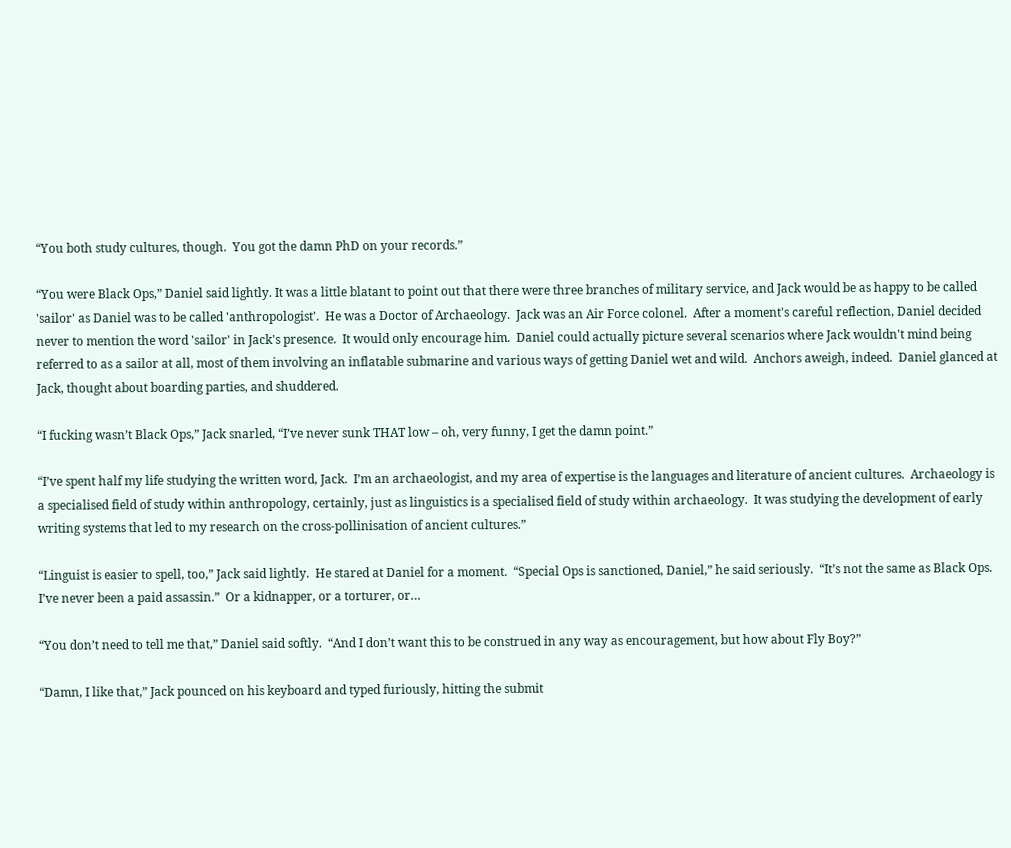“You both study cultures, though.  You got the damn PhD on your records.”

“You were Black Ops,” Daniel said lightly. It was a little blatant to point out that there were three branches of military service, and Jack would be as happy to be called 'sailor' as Daniel was to be called 'anthropologist'.  He was a Doctor of Archaeology.  Jack was an Air Force colonel.  After a moment's careful reflection, Daniel decided never to mention the word 'sailor' in Jack's presence.  It would only encourage him.  Daniel could actually picture several scenarios where Jack wouldn't mind being referred to as a sailor at all, most of them involving an inflatable submarine and various ways of getting Daniel wet and wild.  Anchors aweigh, indeed.  Daniel glanced at Jack, thought about boarding parties, and shuddered.

“I fucking wasn’t Black Ops,” Jack snarled, “I’ve never sunk THAT low – oh, very funny, I get the damn point.”

“I’ve spent half my life studying the written word, Jack.  I’m an archaeologist, and my area of expertise is the languages and literature of ancient cultures.  Archaeology is a specialised field of study within anthropology, certainly, just as linguistics is a specialised field of study within archaeology.  It was studying the development of early writing systems that led to my research on the cross-pollinisation of ancient cultures.”

“Linguist is easier to spell, too,” Jack said lightly.  He stared at Daniel for a moment.  “Special Ops is sanctioned, Daniel,” he said seriously.  “It’s not the same as Black Ops.  I’ve never been a paid assassin.”  Or a kidnapper, or a torturer, or…

“You don’t need to tell me that,” Daniel said softly.  “And I don’t want this to be construed in any way as encouragement, but how about Fly Boy?”

“Damn, I like that,” Jack pounced on his keyboard and typed furiously, hitting the submit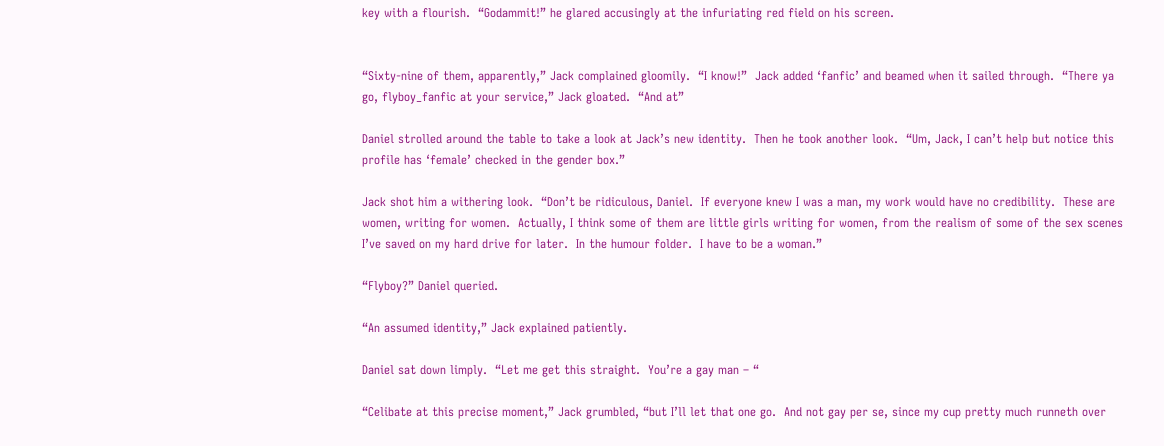key with a flourish.  “Godammit!” he glared accusingly at the infuriating red field on his screen.


“Sixty-nine of them, apparently,” Jack complained gloomily.  “I know!”  Jack added ‘fanfic’ and beamed when it sailed through.  “There ya go, flyboy_fanfic at your service,” Jack gloated.  “And at”

Daniel strolled around the table to take a look at Jack’s new identity.  Then he took another look.  “Um, Jack, I can’t help but notice this profile has ‘female’ checked in the gender box.”

Jack shot him a withering look.  “Don’t be ridiculous, Daniel.  If everyone knew I was a man, my work would have no credibility.  These are women, writing for women.  Actually, I think some of them are little girls writing for women, from the realism of some of the sex scenes I’ve saved on my hard drive for later.  In the humour folder.  I have to be a woman.”

“Flyboy?” Daniel queried.

“An assumed identity,” Jack explained patiently.

Daniel sat down limply.  “Let me get this straight.  You’re a gay man – “

“Celibate at this precise moment,” Jack grumbled, “but I’ll let that one go.  And not gay per se, since my cup pretty much runneth over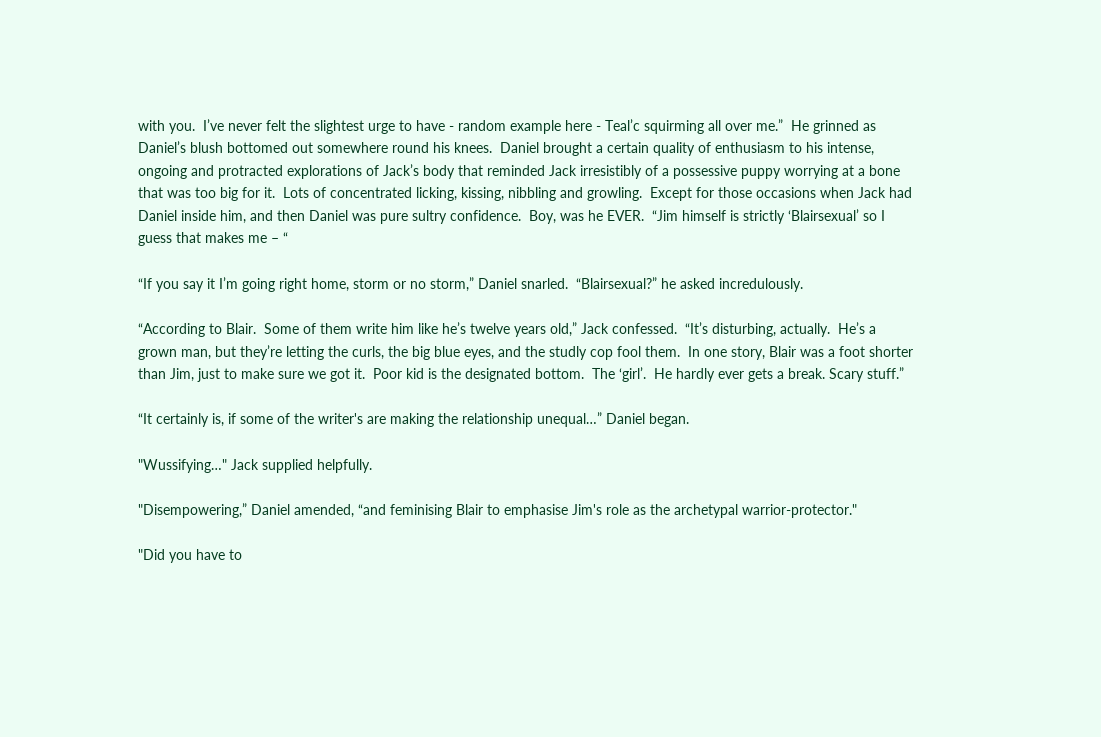with you.  I’ve never felt the slightest urge to have - random example here - Teal’c squirming all over me.”  He grinned as Daniel’s blush bottomed out somewhere round his knees.  Daniel brought a certain quality of enthusiasm to his intense, ongoing and protracted explorations of Jack’s body that reminded Jack irresistibly of a possessive puppy worrying at a bone that was too big for it.  Lots of concentrated licking, kissing, nibbling and growling.  Except for those occasions when Jack had Daniel inside him, and then Daniel was pure sultry confidence.  Boy, was he EVER.  “Jim himself is strictly ‘Blairsexual’ so I guess that makes me – “

“If you say it I’m going right home, storm or no storm,” Daniel snarled.  “Blairsexual?” he asked incredulously.

“According to Blair.  Some of them write him like he’s twelve years old,” Jack confessed.  “It’s disturbing, actually.  He’s a grown man, but they’re letting the curls, the big blue eyes, and the studly cop fool them.  In one story, Blair was a foot shorter than Jim, just to make sure we got it.  Poor kid is the designated bottom.  The ‘girl’.  He hardly ever gets a break. Scary stuff.”

“It certainly is, if some of the writer's are making the relationship unequal…” Daniel began.

"Wussifying…" Jack supplied helpfully.

"Disempowering,” Daniel amended, “and feminising Blair to emphasise Jim's role as the archetypal warrior-protector."

"Did you have to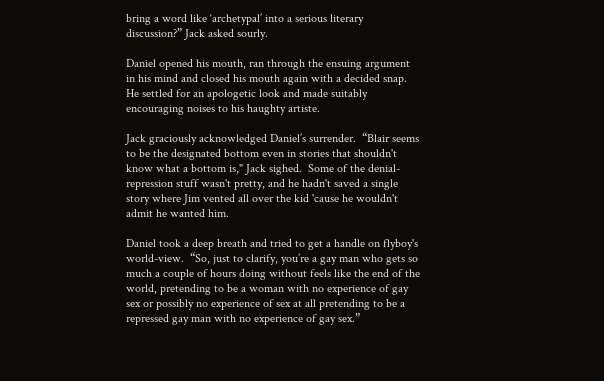bring a word like ‘archetypal’ into a serious literary discussion?” Jack asked sourly.

Daniel opened his mouth, ran through the ensuing argument in his mind and closed his mouth again with a decided snap.  He settled for an apologetic look and made suitably encouraging noises to his haughty artiste.

Jack graciously acknowledged Daniel’s surrender.  “Blair seems to be the designated bottom even in stories that shouldn't know what a bottom is," Jack sighed.  Some of the denial-repression stuff wasn't pretty, and he hadn't saved a single story where Jim vented all over the kid 'cause he wouldn't admit he wanted him.

Daniel took a deep breath and tried to get a handle on flyboy's world-view.  “So, just to clarify, you’re a gay man who gets so much a couple of hours doing without feels like the end of the world, pretending to be a woman with no experience of gay sex or possibly no experience of sex at all pretending to be a repressed gay man with no experience of gay sex.”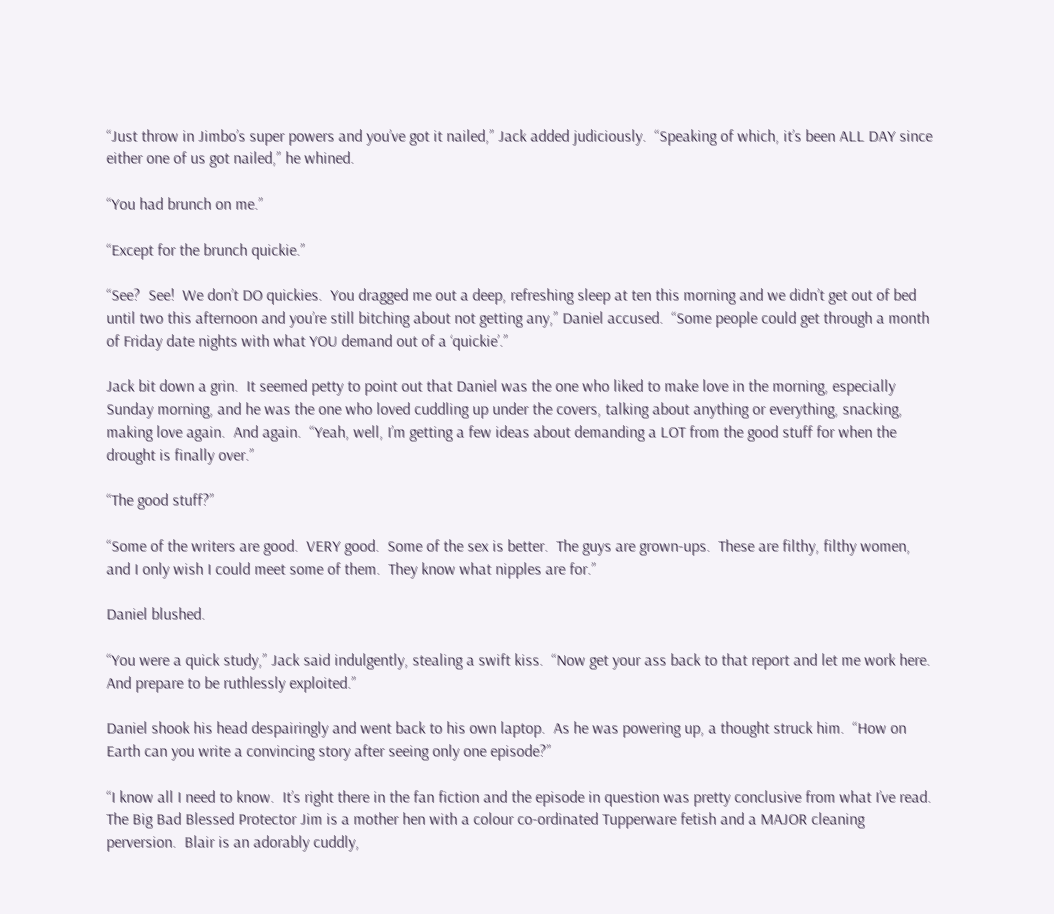“Just throw in Jimbo’s super powers and you’ve got it nailed,” Jack added judiciously.  “Speaking of which, it’s been ALL DAY since either one of us got nailed,” he whined.

“You had brunch on me.”

“Except for the brunch quickie.”

“See?  See!  We don’t DO quickies.  You dragged me out a deep, refreshing sleep at ten this morning and we didn’t get out of bed until two this afternoon and you’re still bitching about not getting any,” Daniel accused.  “Some people could get through a month of Friday date nights with what YOU demand out of a ‘quickie’.”

Jack bit down a grin.  It seemed petty to point out that Daniel was the one who liked to make love in the morning, especially Sunday morning, and he was the one who loved cuddling up under the covers, talking about anything or everything, snacking, making love again.  And again.  “Yeah, well, I’m getting a few ideas about demanding a LOT from the good stuff for when the drought is finally over.”

“The good stuff?”

“Some of the writers are good.  VERY good.  Some of the sex is better.  The guys are grown-ups.  These are filthy, filthy women, and I only wish I could meet some of them.  They know what nipples are for.”

Daniel blushed.

“You were a quick study,” Jack said indulgently, stealing a swift kiss.  “Now get your ass back to that report and let me work here.  And prepare to be ruthlessly exploited.”

Daniel shook his head despairingly and went back to his own laptop.  As he was powering up, a thought struck him.  “How on Earth can you write a convincing story after seeing only one episode?”

“I know all I need to know.  It’s right there in the fan fiction and the episode in question was pretty conclusive from what I’ve read.  The Big Bad Blessed Protector Jim is a mother hen with a colour co-ordinated Tupperware fetish and a MAJOR cleaning perversion.  Blair is an adorably cuddly,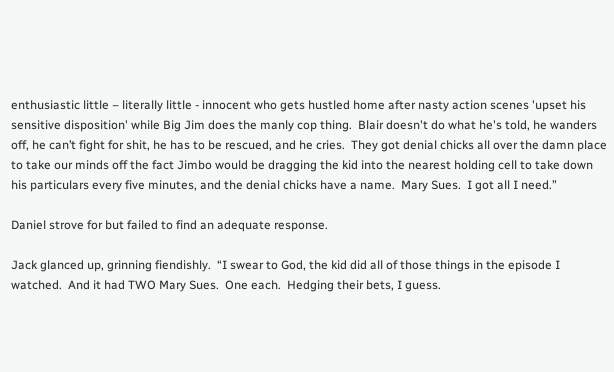enthusiastic little – literally little - innocent who gets hustled home after nasty action scenes 'upset his sensitive disposition' while Big Jim does the manly cop thing.  Blair doesn't do what he's told, he wanders off, he can’t fight for shit, he has to be rescued, and he cries.  They got denial chicks all over the damn place to take our minds off the fact Jimbo would be dragging the kid into the nearest holding cell to take down his particulars every five minutes, and the denial chicks have a name.  Mary Sues.  I got all I need.”

Daniel strove for but failed to find an adequate response.

Jack glanced up, grinning fiendishly.  “I swear to God, the kid did all of those things in the episode I watched.  And it had TWO Mary Sues.  One each.  Hedging their bets, I guess.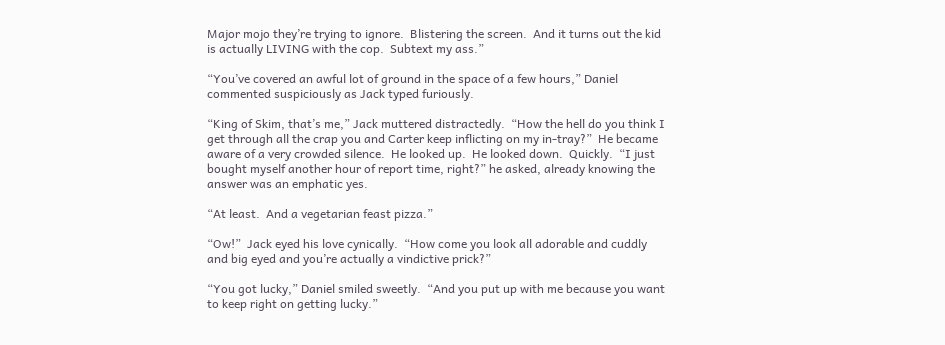Major mojo they’re trying to ignore.  Blistering the screen.  And it turns out the kid is actually LIVING with the cop.  Subtext my ass.”

“You’ve covered an awful lot of ground in the space of a few hours,” Daniel commented suspiciously as Jack typed furiously.

“King of Skim, that’s me,” Jack muttered distractedly.  “How the hell do you think I get through all the crap you and Carter keep inflicting on my in-tray?”  He became aware of a very crowded silence.  He looked up.  He looked down.  Quickly.  “I just bought myself another hour of report time, right?” he asked, already knowing the answer was an emphatic yes.

“At least.  And a vegetarian feast pizza.”

“Ow!”  Jack eyed his love cynically.  “How come you look all adorable and cuddly and big eyed and you’re actually a vindictive prick?”

“You got lucky,” Daniel smiled sweetly.  “And you put up with me because you want to keep right on getting lucky.”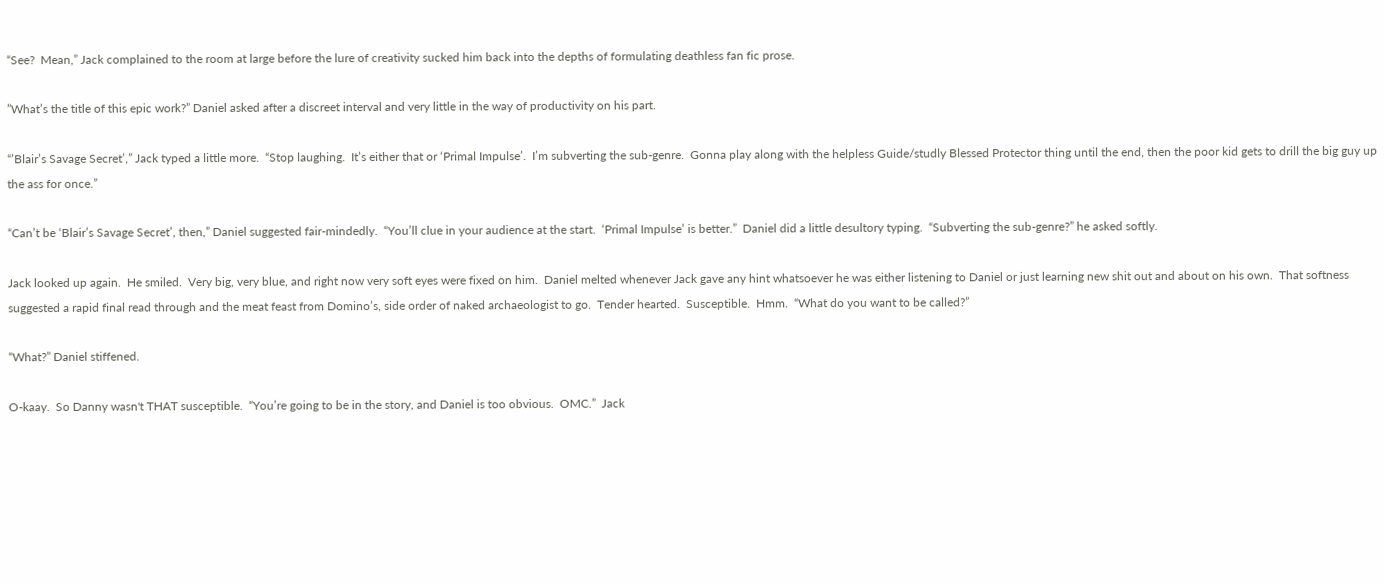“See?  Mean,” Jack complained to the room at large before the lure of creativity sucked him back into the depths of formulating deathless fan fic prose.

”What’s the title of this epic work?” Daniel asked after a discreet interval and very little in the way of productivity on his part.

“’Blair’s Savage Secret’,” Jack typed a little more.  “Stop laughing.  It’s either that or ‘Primal Impulse’.  I’m subverting the sub-genre.  Gonna play along with the helpless Guide/studly Blessed Protector thing until the end, then the poor kid gets to drill the big guy up the ass for once.”

“Can’t be ‘Blair’s Savage Secret’, then,” Daniel suggested fair-mindedly.  “You’ll clue in your audience at the start.  ‘Primal Impulse’ is better.”  Daniel did a little desultory typing.  “Subverting the sub-genre?” he asked softly.

Jack looked up again.  He smiled.  Very big, very blue, and right now very soft eyes were fixed on him.  Daniel melted whenever Jack gave any hint whatsoever he was either listening to Daniel or just learning new shit out and about on his own.  That softness suggested a rapid final read through and the meat feast from Domino’s, side order of naked archaeologist to go.  Tender hearted.  Susceptible.  Hmm.  “What do you want to be called?”

“What?” Daniel stiffened.

O-kaay.  So Danny wasn't THAT susceptible.  “You’re going to be in the story, and Daniel is too obvious.  OMC.”  Jack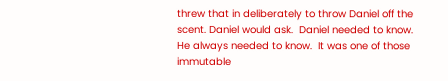threw that in deliberately to throw Daniel off the scent. Daniel would ask.  Daniel needed to know.  He always needed to know.  It was one of those immutable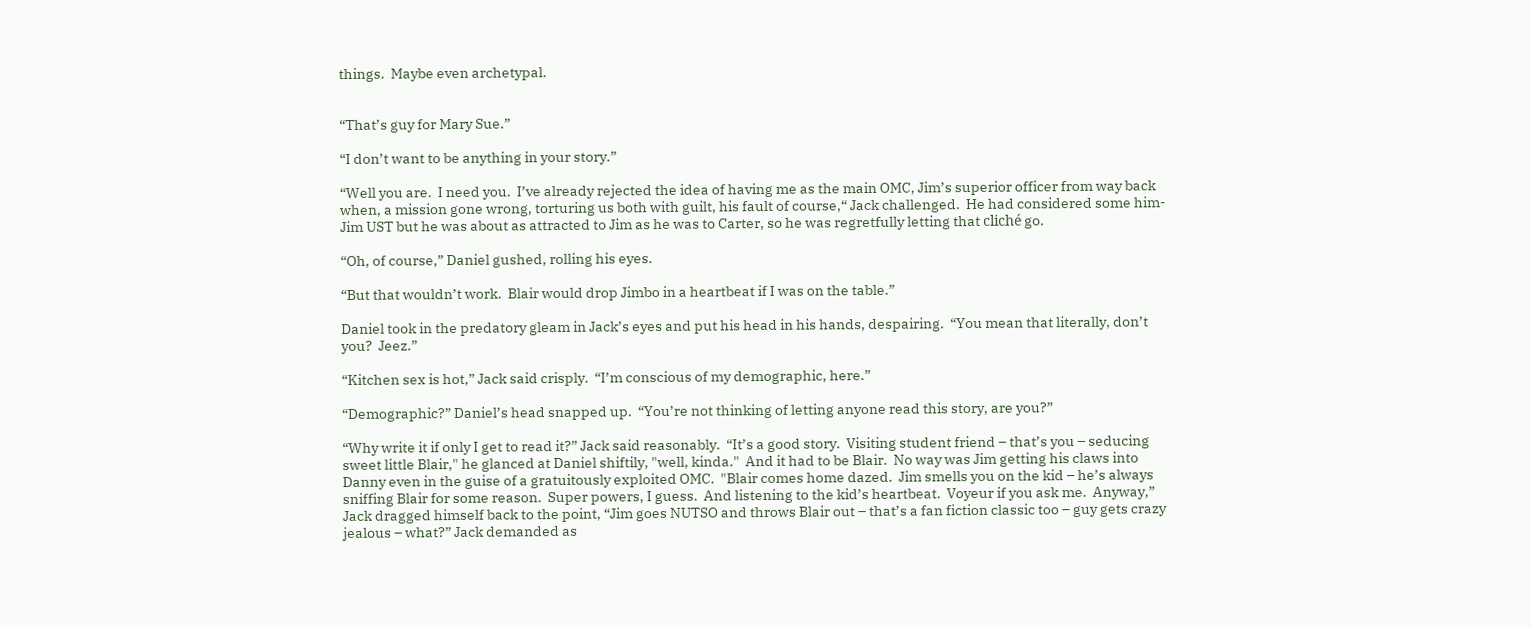things.  Maybe even archetypal.


“That’s guy for Mary Sue.”

“I don’t want to be anything in your story.”

“Well you are.  I need you.  I’ve already rejected the idea of having me as the main OMC, Jim’s superior officer from way back when, a mission gone wrong, torturing us both with guilt, his fault of course,“ Jack challenged.  He had considered some him-Jim UST but he was about as attracted to Jim as he was to Carter, so he was regretfully letting that cliché go.

“Oh, of course,” Daniel gushed, rolling his eyes.

“But that wouldn’t work.  Blair would drop Jimbo in a heartbeat if I was on the table.”

Daniel took in the predatory gleam in Jack’s eyes and put his head in his hands, despairing.  “You mean that literally, don’t you?  Jeez.”

“Kitchen sex is hot,” Jack said crisply.  “I’m conscious of my demographic, here.”

“Demographic?” Daniel’s head snapped up.  “You’re not thinking of letting anyone read this story, are you?”

“Why write it if only I get to read it?” Jack said reasonably.  “It’s a good story.  Visiting student friend – that’s you – seducing sweet little Blair," he glanced at Daniel shiftily, "well, kinda."  And it had to be Blair.  No way was Jim getting his claws into Danny even in the guise of a gratuitously exploited OMC.  "Blair comes home dazed.  Jim smells you on the kid – he’s always sniffing Blair for some reason.  Super powers, I guess.  And listening to the kid’s heartbeat.  Voyeur if you ask me.  Anyway,” Jack dragged himself back to the point, “Jim goes NUTSO and throws Blair out – that’s a fan fiction classic too – guy gets crazy jealous – what?” Jack demanded as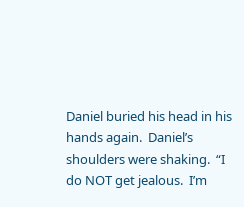Daniel buried his head in his hands again.  Daniel’s shoulders were shaking.  “I do NOT get jealous.  I’m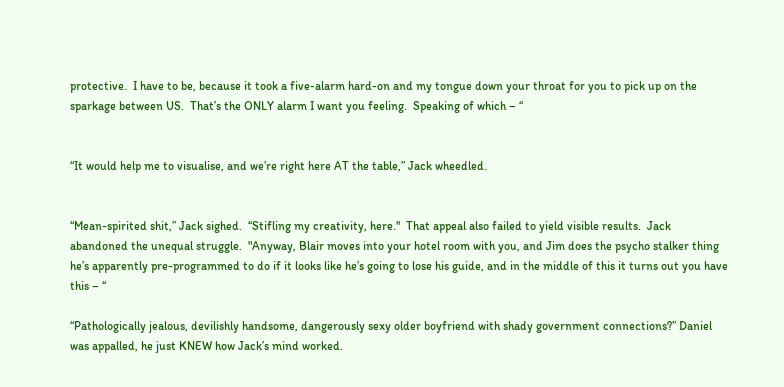protective.  I have to be, because it took a five-alarm hard-on and my tongue down your throat for you to pick up on the sparkage between US.  That’s the ONLY alarm I want you feeling.  Speaking of which – “


“It would help me to visualise, and we’re right here AT the table,” Jack wheedled.


“Mean-spirited shit,” Jack sighed.  “Stifling my creativity, here."  That appeal also failed to yield visible results.  Jack abandoned the unequal struggle.  "Anyway, Blair moves into your hotel room with you, and Jim does the psycho stalker thing he’s apparently pre-programmed to do if it looks like he’s going to lose his guide, and in the middle of this it turns out you have this – “

“Pathologically jealous, devilishly handsome, dangerously sexy older boyfriend with shady government connections?” Daniel was appalled, he just KNEW how Jack’s mind worked.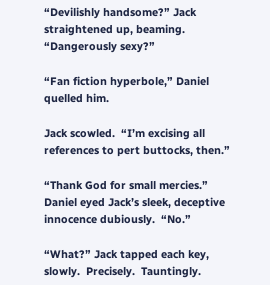“Devilishly handsome?” Jack straightened up, beaming.  “Dangerously sexy?”

“Fan fiction hyperbole,” Daniel quelled him.

Jack scowled.  “I’m excising all references to pert buttocks, then.”

“Thank God for small mercies.”  Daniel eyed Jack’s sleek, deceptive innocence dubiously.  “No.”

“What?” Jack tapped each key, slowly.  Precisely.  Tauntingly.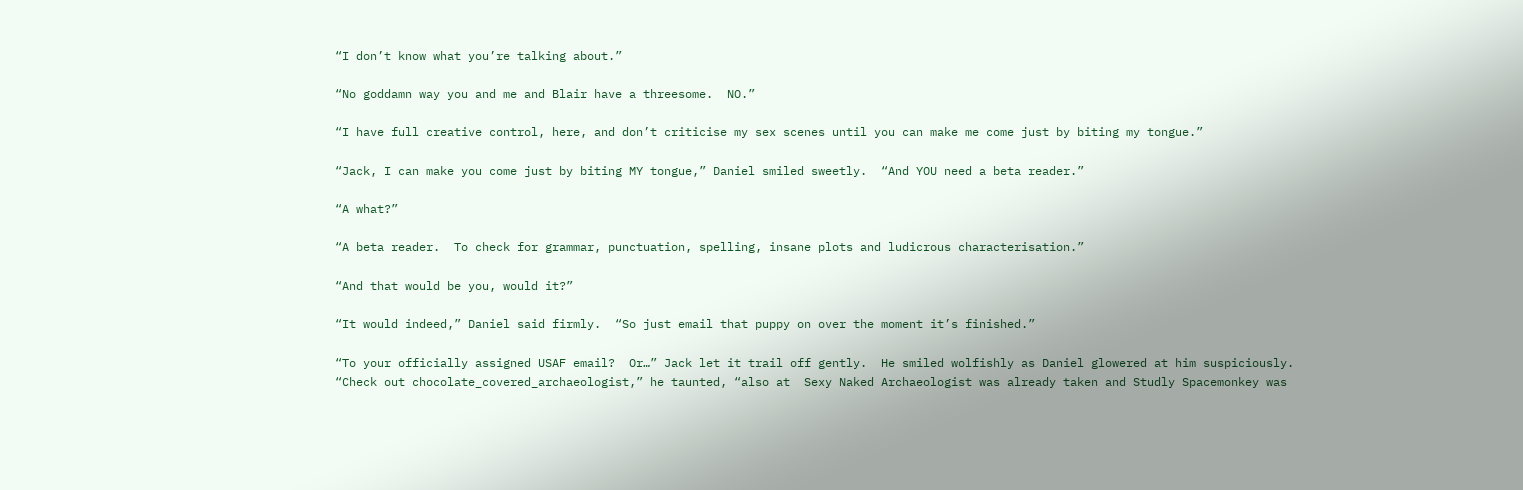“I don’t know what you’re talking about.”

“No goddamn way you and me and Blair have a threesome.  NO.”

“I have full creative control, here, and don’t criticise my sex scenes until you can make me come just by biting my tongue.”

“Jack, I can make you come just by biting MY tongue,” Daniel smiled sweetly.  “And YOU need a beta reader.”

“A what?”

“A beta reader.  To check for grammar, punctuation, spelling, insane plots and ludicrous characterisation.”

“And that would be you, would it?”

“It would indeed,” Daniel said firmly.  “So just email that puppy on over the moment it’s finished.”

“To your officially assigned USAF email?  Or…” Jack let it trail off gently.  He smiled wolfishly as Daniel glowered at him suspiciously.  “Check out chocolate_covered_archaeologist,” he taunted, “also at  Sexy Naked Archaeologist was already taken and Studly Spacemonkey was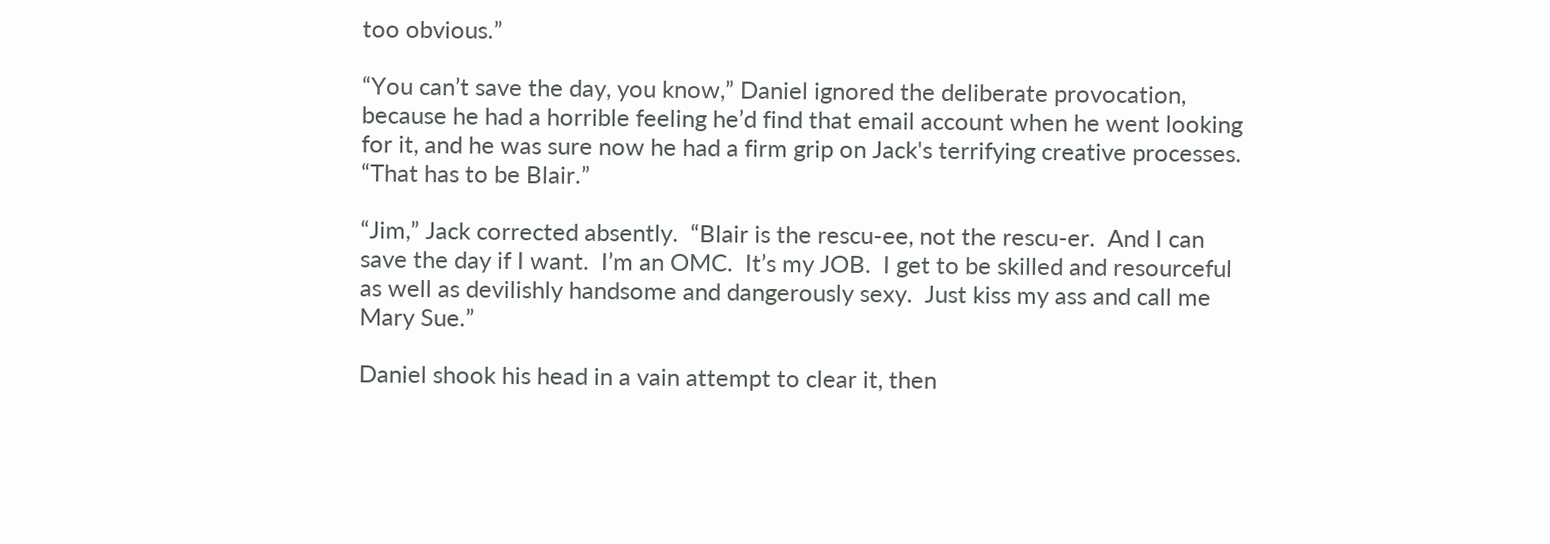too obvious.”

“You can’t save the day, you know,” Daniel ignored the deliberate provocation, because he had a horrible feeling he’d find that email account when he went looking for it, and he was sure now he had a firm grip on Jack's terrifying creative processes.  “That has to be Blair.”

“Jim,” Jack corrected absently.  “Blair is the rescu-ee, not the rescu-er.  And I can save the day if I want.  I’m an OMC.  It’s my JOB.  I get to be skilled and resourceful as well as devilishly handsome and dangerously sexy.  Just kiss my ass and call me Mary Sue.”

Daniel shook his head in a vain attempt to clear it, then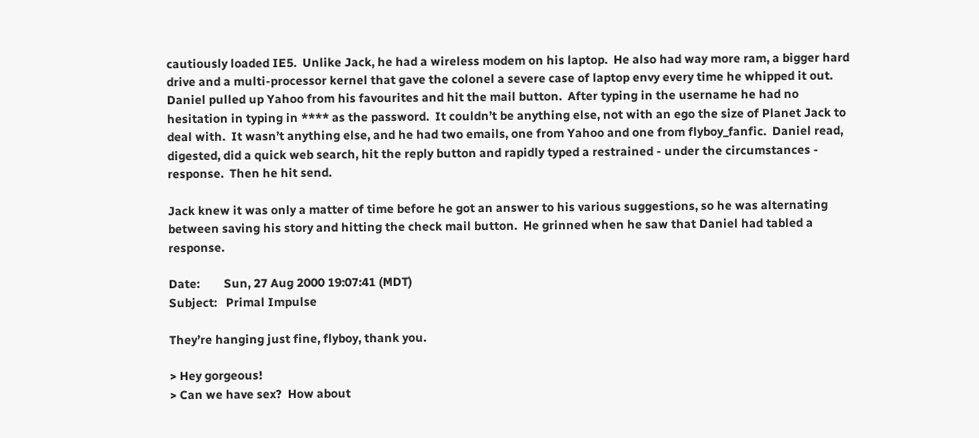cautiously loaded IE5.  Unlike Jack, he had a wireless modem on his laptop.  He also had way more ram, a bigger hard drive and a multi-processor kernel that gave the colonel a severe case of laptop envy every time he whipped it out.  Daniel pulled up Yahoo from his favourites and hit the mail button.  After typing in the username he had no hesitation in typing in **** as the password.  It couldn’t be anything else, not with an ego the size of Planet Jack to deal with.  It wasn’t anything else, and he had two emails, one from Yahoo and one from flyboy_fanfic.  Daniel read, digested, did a quick web search, hit the reply button and rapidly typed a restrained - under the circumstances - response.  Then he hit send.

Jack knew it was only a matter of time before he got an answer to his various suggestions, so he was alternating between saving his story and hitting the check mail button.  He grinned when he saw that Daniel had tabled a response.

Date:        Sun, 27 Aug 2000 19:07:41 (MDT)
Subject:   Primal Impulse

They’re hanging just fine, flyboy, thank you.

> Hey gorgeous!
> Can we have sex?  How about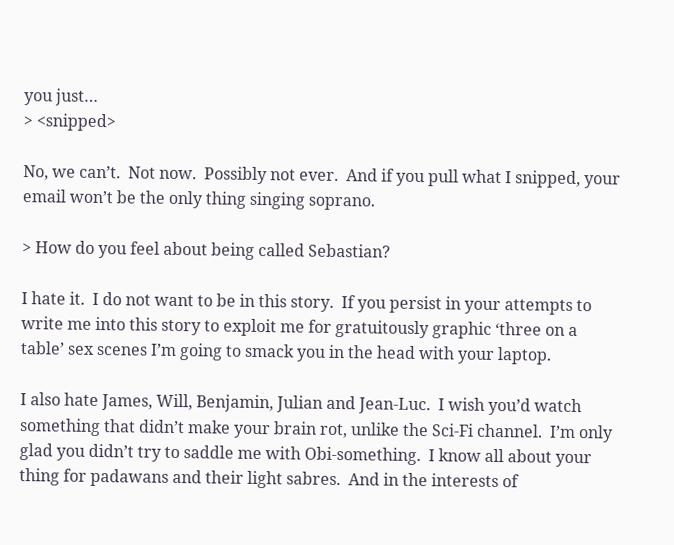you just…
> <snipped>

No, we can’t.  Not now.  Possibly not ever.  And if you pull what I snipped, your email won’t be the only thing singing soprano.

> How do you feel about being called Sebastian?

I hate it.  I do not want to be in this story.  If you persist in your attempts to write me into this story to exploit me for gratuitously graphic ‘three on a table’ sex scenes I’m going to smack you in the head with your laptop.

I also hate James, Will, Benjamin, Julian and Jean-Luc.  I wish you’d watch something that didn’t make your brain rot, unlike the Sci-Fi channel.  I’m only glad you didn’t try to saddle me with Obi-something.  I know all about your thing for padawans and their light sabres.  And in the interests of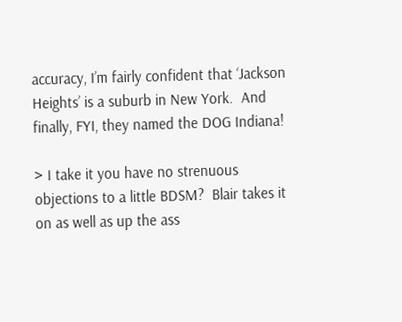accuracy, I’m fairly confident that ‘Jackson Heights’ is a suburb in New York.  And finally, FYI, they named the DOG Indiana!

> I take it you have no strenuous objections to a little BDSM?  Blair takes it on as well as up the ass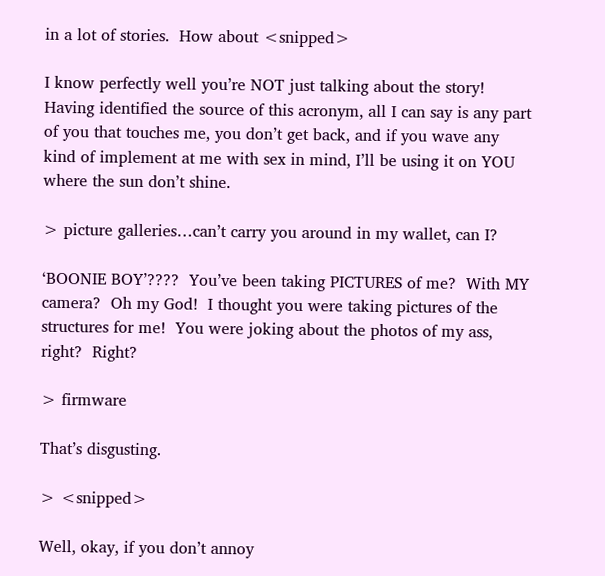in a lot of stories.  How about <snipped>

I know perfectly well you’re NOT just talking about the story!  Having identified the source of this acronym, all I can say is any part of you that touches me, you don’t get back, and if you wave any kind of implement at me with sex in mind, I’ll be using it on YOU where the sun don’t shine.

> picture galleries…can’t carry you around in my wallet, can I?

‘BOONIE BOY’????  You’ve been taking PICTURES of me?  With MY camera?  Oh my God!  I thought you were taking pictures of the structures for me!  You were joking about the photos of my ass, right?  Right?

> firmware

That’s disgusting.

> <snipped>

Well, okay, if you don’t annoy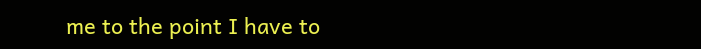me to the point I have to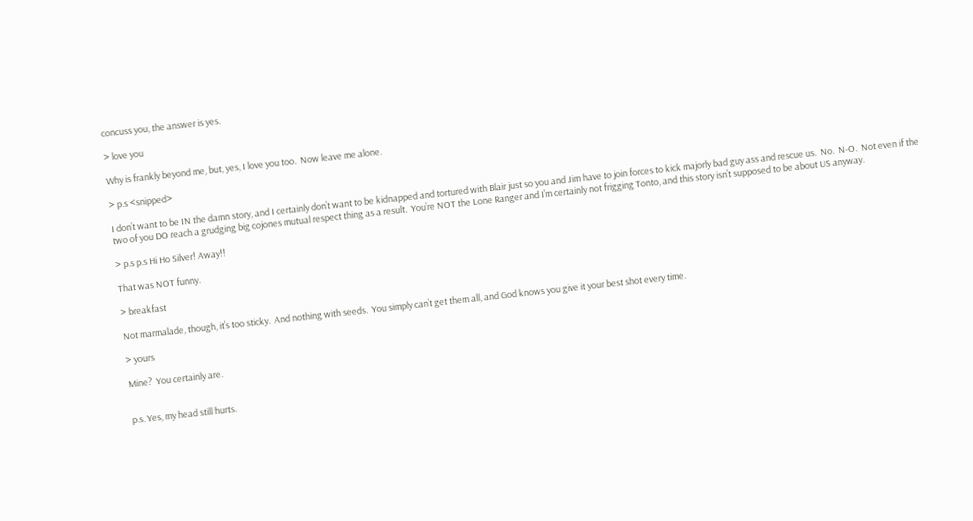concuss you, the answer is yes.

> love you

Why is frankly beyond me, but, yes, I love you too.  Now leave me alone.

> p.s <snipped>

I don’t want to be IN the damn story, and I certainly don’t want to be kidnapped and tortured with Blair just so you and Jim have to join forces to kick majorly bad guy ass and rescue us.  No.  N-O.  Not even if the two of you DO reach a grudging big cojones mutual respect thing as a result.  You’re NOT the Lone Ranger and I’m certainly not frigging Tonto, and this story isn’t supposed to be about US anyway.

> p.s p.s Hi Ho Silver! Away!!

That was NOT funny.

> breakfast

Not marmalade, though, it’s too sticky.  And nothing with seeds.  You simply can’t get them all, and God knows you give it your best shot every time.

> yours

Mine?  You certainly are.


p.s. Yes, my head still hurts.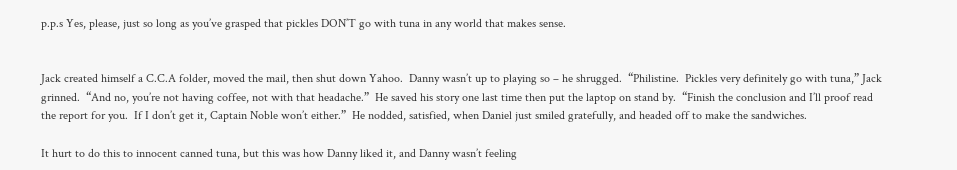p.p.s Yes, please, just so long as you’ve grasped that pickles DON’T go with tuna in any world that makes sense.


Jack created himself a C.C.A folder, moved the mail, then shut down Yahoo.  Danny wasn’t up to playing so – he shrugged.  “Philistine.  Pickles very definitely go with tuna,” Jack grinned.  “And no, you’re not having coffee, not with that headache.”  He saved his story one last time then put the laptop on stand by.  “Finish the conclusion and I’ll proof read the report for you.  If I don’t get it, Captain Noble won’t either.”  He nodded, satisfied, when Daniel just smiled gratefully, and headed off to make the sandwiches.

It hurt to do this to innocent canned tuna, but this was how Danny liked it, and Danny wasn’t feeling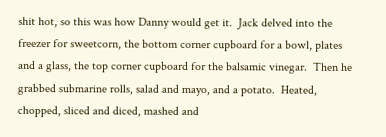shit hot, so this was how Danny would get it.  Jack delved into the freezer for sweetcorn, the bottom corner cupboard for a bowl, plates and a glass, the top corner cupboard for the balsamic vinegar.  Then he grabbed submarine rolls, salad and mayo, and a potato.  Heated, chopped, sliced and diced, mashed and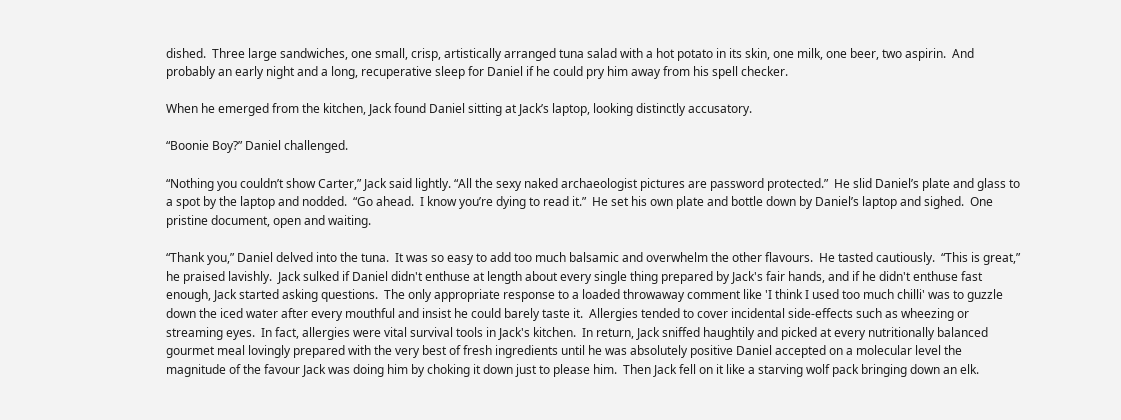dished.  Three large sandwiches, one small, crisp, artistically arranged tuna salad with a hot potato in its skin, one milk, one beer, two aspirin.  And probably an early night and a long, recuperative sleep for Daniel if he could pry him away from his spell checker.

When he emerged from the kitchen, Jack found Daniel sitting at Jack’s laptop, looking distinctly accusatory.

“Boonie Boy?” Daniel challenged.

“Nothing you couldn’t show Carter,” Jack said lightly. “All the sexy naked archaeologist pictures are password protected.”  He slid Daniel’s plate and glass to a spot by the laptop and nodded.  “Go ahead.  I know you’re dying to read it.”  He set his own plate and bottle down by Daniel’s laptop and sighed.  One pristine document, open and waiting.

“Thank you,” Daniel delved into the tuna.  It was so easy to add too much balsamic and overwhelm the other flavours.  He tasted cautiously.  “This is great,” he praised lavishly.  Jack sulked if Daniel didn't enthuse at length about every single thing prepared by Jack's fair hands, and if he didn't enthuse fast enough, Jack started asking questions.  The only appropriate response to a loaded throwaway comment like 'I think I used too much chilli' was to guzzle down the iced water after every mouthful and insist he could barely taste it.  Allergies tended to cover incidental side-effects such as wheezing or streaming eyes.  In fact, allergies were vital survival tools in Jack's kitchen.  In return, Jack sniffed haughtily and picked at every nutritionally balanced gourmet meal lovingly prepared with the very best of fresh ingredients until he was absolutely positive Daniel accepted on a molecular level the magnitude of the favour Jack was doing him by choking it down just to please him.  Then Jack fell on it like a starving wolf pack bringing down an elk.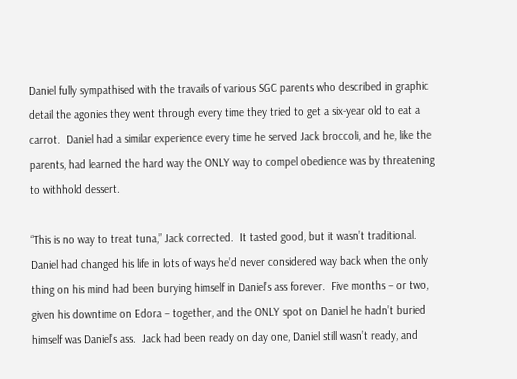Daniel fully sympathised with the travails of various SGC parents who described in graphic detail the agonies they went through every time they tried to get a six-year old to eat a carrot.  Daniel had a similar experience every time he served Jack broccoli, and he, like the parents, had learned the hard way the ONLY way to compel obedience was by threatening to withhold dessert.

“This is no way to treat tuna,” Jack corrected.  It tasted good, but it wasn’t traditional.  Daniel had changed his life in lots of ways he’d never considered way back when the only thing on his mind had been burying himself in Daniel’s ass forever.  Five months – or two, given his downtime on Edora – together, and the ONLY spot on Daniel he hadn’t buried himself was Daniel’s ass.  Jack had been ready on day one, Daniel still wasn’t ready, and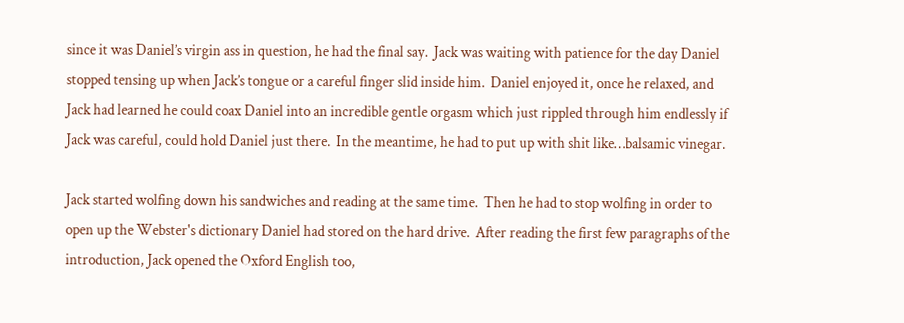since it was Daniel’s virgin ass in question, he had the final say.  Jack was waiting with patience for the day Daniel stopped tensing up when Jack’s tongue or a careful finger slid inside him.  Daniel enjoyed it, once he relaxed, and Jack had learned he could coax Daniel into an incredible gentle orgasm which just rippled through him endlessly if Jack was careful, could hold Daniel just there.  In the meantime, he had to put up with shit like…balsamic vinegar.

Jack started wolfing down his sandwiches and reading at the same time.  Then he had to stop wolfing in order to open up the Webster's dictionary Daniel had stored on the hard drive.  After reading the first few paragraphs of the introduction, Jack opened the Oxford English too,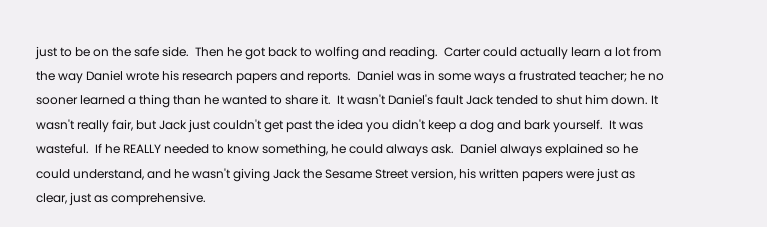just to be on the safe side.  Then he got back to wolfing and reading.  Carter could actually learn a lot from the way Daniel wrote his research papers and reports.  Daniel was in some ways a frustrated teacher; he no sooner learned a thing than he wanted to share it.  It wasn't Daniel's fault Jack tended to shut him down. It wasn't really fair, but Jack just couldn't get past the idea you didn't keep a dog and bark yourself.  It was wasteful.  If he REALLY needed to know something, he could always ask.  Daniel always explained so he could understand, and he wasn't giving Jack the Sesame Street version, his written papers were just as clear, just as comprehensive.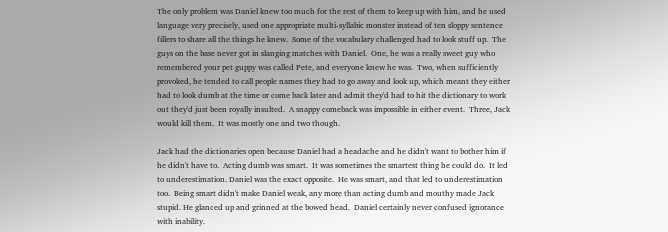The only problem was Daniel knew too much for the rest of them to keep up with him, and he used language very precisely, used one appropriate multi-syllabic monster instead of ten sloppy sentence fillers to share all the things he knew.  Some of the vocabulary challenged had to look stuff up.  The guys on the base never got in slanging matches with Daniel.  One, he was a really sweet guy who remembered your pet guppy was called Pete, and everyone knew he was.  Two, when sufficiently provoked, he tended to call people names they had to go away and look up, which meant they either had to look dumb at the time or come back later and admit they'd had to hit the dictionary to work out they'd just been royally insulted.  A snappy comeback was impossible in either event.  Three, Jack would kill them.  It was mostly one and two though.

Jack had the dictionaries open because Daniel had a headache and he didn't want to bother him if he didn't have to.  Acting dumb was smart.  It was sometimes the smartest thing he could do.  It led to underestimation. Daniel was the exact opposite.  He was smart, and that led to underestimation too.  Being smart didn't make Daniel weak, any more than acting dumb and mouthy made Jack stupid. He glanced up and grinned at the bowed head.  Daniel certainly never confused ignorance with inability.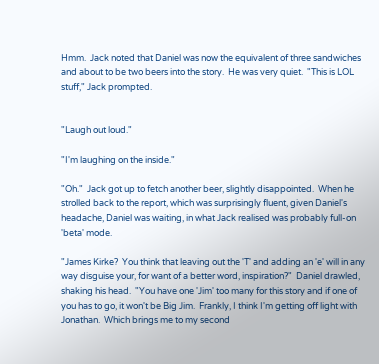Hmm.  Jack noted that Daniel was now the equivalent of three sandwiches and about to be two beers into the story.  He was very quiet.  "This is LOL stuff," Jack prompted.


"Laugh out loud."

"I'm laughing on the inside."

"Oh."  Jack got up to fetch another beer, slightly disappointed.  When he strolled back to the report, which was surprisingly fluent, given Daniel's headache, Daniel was waiting, in what Jack realised was probably full-on 'beta' mode.

"James Kirke?  You think that leaving out the 'T' and adding an 'e' will in any way disguise your, for want of a better word, inspiration?"  Daniel drawled, shaking his head.  "You have one 'Jim' too many for this story and if one of you has to go, it won't be Big Jim.  Frankly, I think I'm getting off light with Jonathan.  Which brings me to my second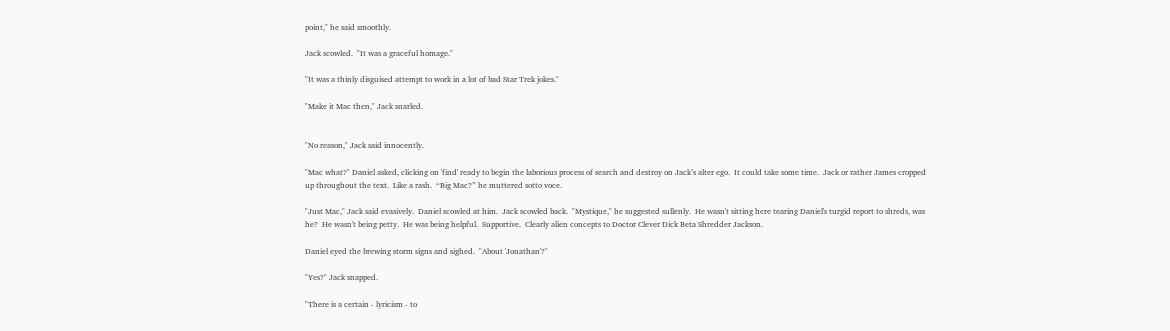point," he said smoothly.

Jack scowled.  "It was a graceful homage."

"It was a thinly disguised attempt to work in a lot of bad Star Trek jokes."

"Make it Mac then," Jack snarled.


"No reason," Jack said innocently.

"Mac what?" Daniel asked, clicking on 'find' ready to begin the laborious process of search and destroy on Jack’s alter ego.  It could take some time.  Jack or rather James cropped up throughout the text.  Like a rash.  “Big Mac?” he muttered sotto voce.

"Just Mac," Jack said evasively.  Daniel scowled at him.  Jack scowled back.  "Mystique," he suggested sullenly.  He wasn't sitting here tearing Daniel's turgid report to shreds, was he?  He wasn't being petty.  He was being helpful.  Supportive.  Clearly alien concepts to Doctor Clever Dick Beta Shredder Jackson.

Daniel eyed the brewing storm signs and sighed.  "About 'Jonathan'?"

"Yes?" Jack snapped.

"There is a certain - lyricism - to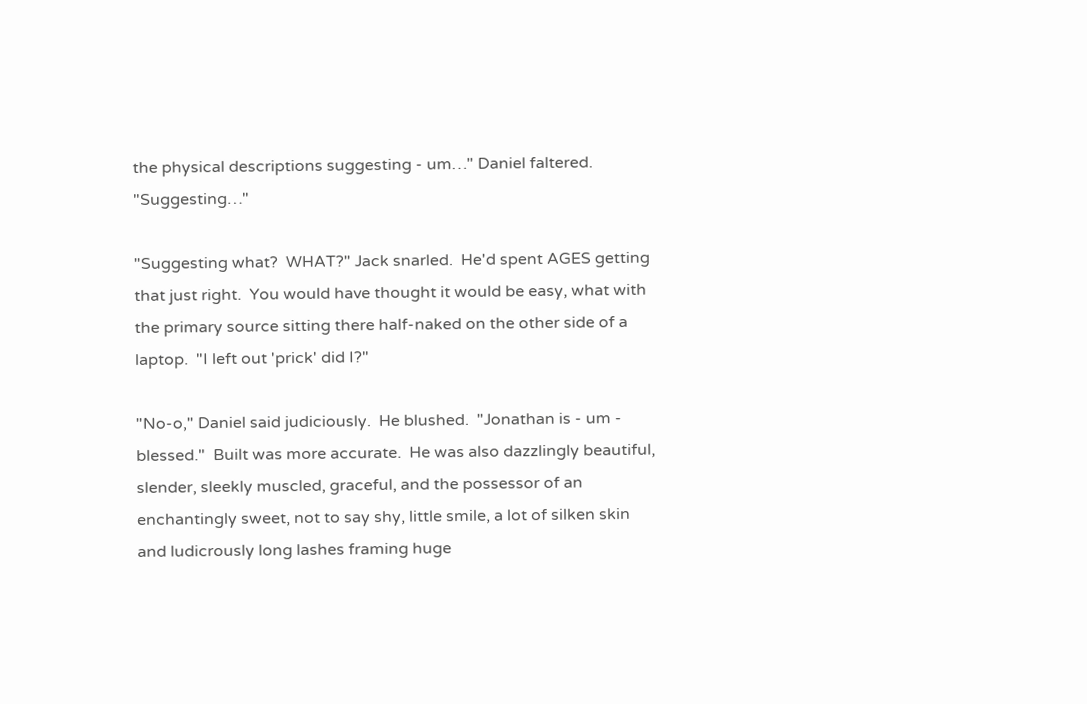the physical descriptions suggesting - um…" Daniel faltered.  "Suggesting…"

"Suggesting what?  WHAT?" Jack snarled.  He'd spent AGES getting that just right.  You would have thought it would be easy, what with the primary source sitting there half-naked on the other side of a laptop.  "I left out 'prick' did I?"

"No-o," Daniel said judiciously.  He blushed.  "Jonathan is - um - blessed."  Built was more accurate.  He was also dazzlingly beautiful, slender, sleekly muscled, graceful, and the possessor of an enchantingly sweet, not to say shy, little smile, a lot of silken skin and ludicrously long lashes framing huge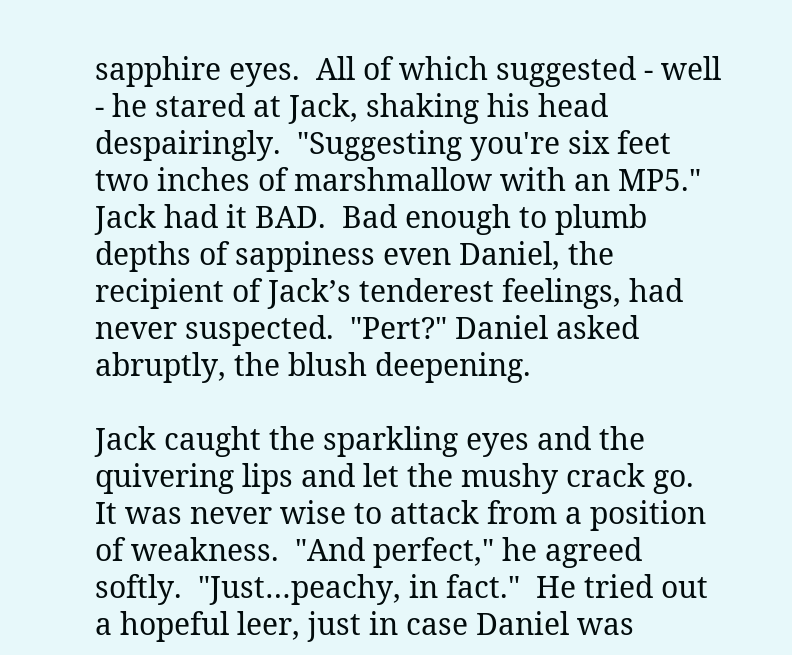sapphire eyes.  All of which suggested - well - he stared at Jack, shaking his head despairingly.  "Suggesting you're six feet two inches of marshmallow with an MP5."  Jack had it BAD.  Bad enough to plumb depths of sappiness even Daniel, the recipient of Jack’s tenderest feelings, had never suspected.  "Pert?" Daniel asked abruptly, the blush deepening.

Jack caught the sparkling eyes and the quivering lips and let the mushy crack go.  It was never wise to attack from a position of weakness.  "And perfect," he agreed softly.  "Just…peachy, in fact."  He tried out a hopeful leer, just in case Daniel was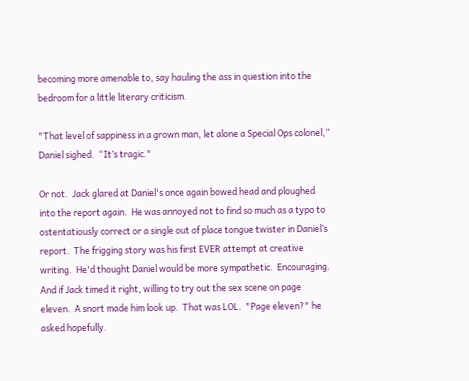becoming more amenable to, say hauling the ass in question into the bedroom for a little literary criticism.

"That level of sappiness in a grown man, let alone a Special Ops colonel,” Daniel sighed.  “It’s tragic."

Or not.  Jack glared at Daniel's once again bowed head and ploughed into the report again.  He was annoyed not to find so much as a typo to ostentatiously correct or a single out of place tongue twister in Daniel’s report.  The frigging story was his first EVER attempt at creative writing.  He'd thought Daniel would be more sympathetic.  Encouraging.  And if Jack timed it right, willing to try out the sex scene on page eleven.  A snort made him look up.  That was LOL.  "Page eleven?" he asked hopefully.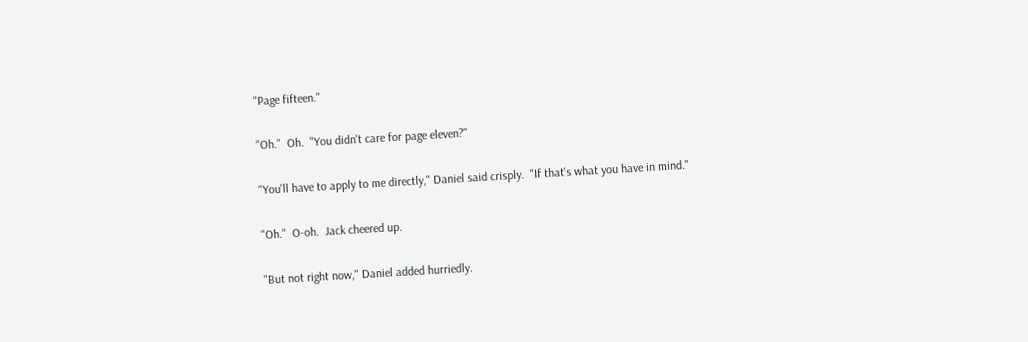"Page fifteen."

"Oh."  Oh.  "You didn't care for page eleven?"

"You'll have to apply to me directly," Daniel said crisply.  "If that's what you have in mind."

"Oh."  O-oh.  Jack cheered up.

"But not right now," Daniel added hurriedly.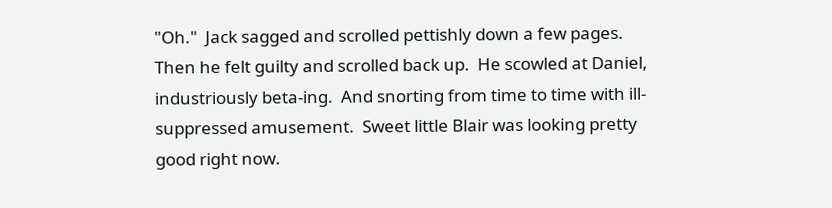"Oh."  Jack sagged and scrolled pettishly down a few pages.  Then he felt guilty and scrolled back up.  He scowled at Daniel, industriously beta-ing.  And snorting from time to time with ill-suppressed amusement.  Sweet little Blair was looking pretty good right now.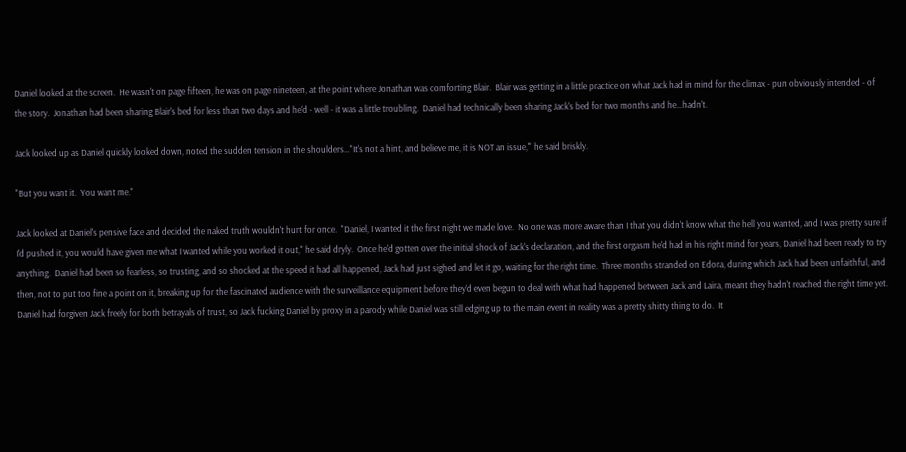Daniel looked at the screen.  He wasn't on page fifteen, he was on page nineteen, at the point where Jonathan was comforting Blair.  Blair was getting in a little practice on what Jack had in mind for the climax - pun obviously intended - of the story.  Jonathan had been sharing Blair's bed for less than two days and he'd - well - it was a little troubling.  Daniel had technically been sharing Jack's bed for two months and he…hadn't.

Jack looked up as Daniel quickly looked down, noted the sudden tension in the shoulders…"It's not a hint, and believe me, it is NOT an issue,'" he said briskly.

"But you want it.  You want me."

Jack looked at Daniel's pensive face and decided the naked truth wouldn't hurt for once.  "Daniel, I wanted it the first night we made love.  No one was more aware than I that you didn't know what the hell you wanted, and I was pretty sure if I'd pushed it, you would have given me what I wanted while you worked it out," he said dryly.  Once he'd gotten over the initial shock of Jack's declaration, and the first orgasm he'd had in his right mind for years, Daniel had been ready to try anything.  Daniel had been so fearless, so trusting, and so shocked at the speed it had all happened, Jack had just sighed and let it go, waiting for the right time.  Three months stranded on Edora, during which Jack had been unfaithful, and then, not to put too fine a point on it, breaking up for the fascinated audience with the surveillance equipment before they’d even begun to deal with what had happened between Jack and Laira, meant they hadn't reached the right time yet.  Daniel had forgiven Jack freely for both betrayals of trust, so Jack fucking Daniel by proxy in a parody while Daniel was still edging up to the main event in reality was a pretty shitty thing to do.  It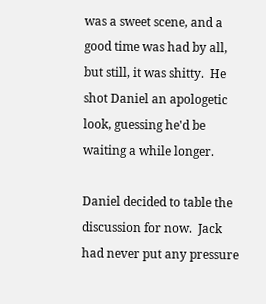was a sweet scene, and a good time was had by all, but still, it was shitty.  He shot Daniel an apologetic look, guessing he'd be waiting a while longer.

Daniel decided to table the discussion for now.  Jack had never put any pressure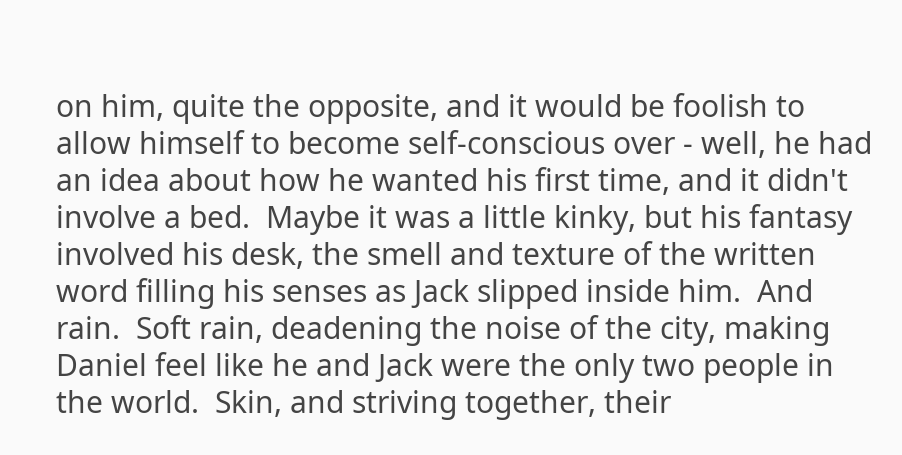on him, quite the opposite, and it would be foolish to allow himself to become self-conscious over - well, he had an idea about how he wanted his first time, and it didn't involve a bed.  Maybe it was a little kinky, but his fantasy involved his desk, the smell and texture of the written word filling his senses as Jack slipped inside him.  And rain.  Soft rain, deadening the noise of the city, making Daniel feel like he and Jack were the only two people in the world.  Skin, and striving together, their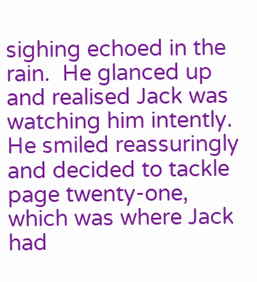sighing echoed in the rain.  He glanced up and realised Jack was watching him intently.  He smiled reassuringly and decided to tackle page twenty-one, which was where Jack had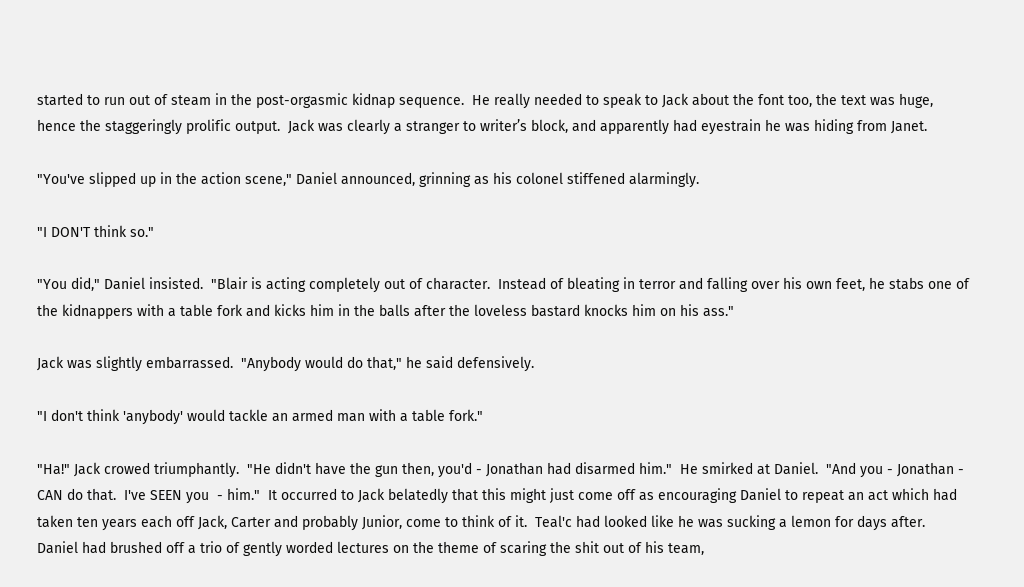started to run out of steam in the post-orgasmic kidnap sequence.  He really needed to speak to Jack about the font too, the text was huge, hence the staggeringly prolific output.  Jack was clearly a stranger to writer’s block, and apparently had eyestrain he was hiding from Janet.

"You've slipped up in the action scene," Daniel announced, grinning as his colonel stiffened alarmingly.

"I DON'T think so."

"You did," Daniel insisted.  "Blair is acting completely out of character.  Instead of bleating in terror and falling over his own feet, he stabs one of the kidnappers with a table fork and kicks him in the balls after the loveless bastard knocks him on his ass."

Jack was slightly embarrassed.  "Anybody would do that," he said defensively.

"I don't think 'anybody' would tackle an armed man with a table fork."

"Ha!" Jack crowed triumphantly.  "He didn't have the gun then, you'd - Jonathan had disarmed him."  He smirked at Daniel.  "And you - Jonathan - CAN do that.  I've SEEN you  - him."  It occurred to Jack belatedly that this might just come off as encouraging Daniel to repeat an act which had taken ten years each off Jack, Carter and probably Junior, come to think of it.  Teal'c had looked like he was sucking a lemon for days after.  Daniel had brushed off a trio of gently worded lectures on the theme of scaring the shit out of his team,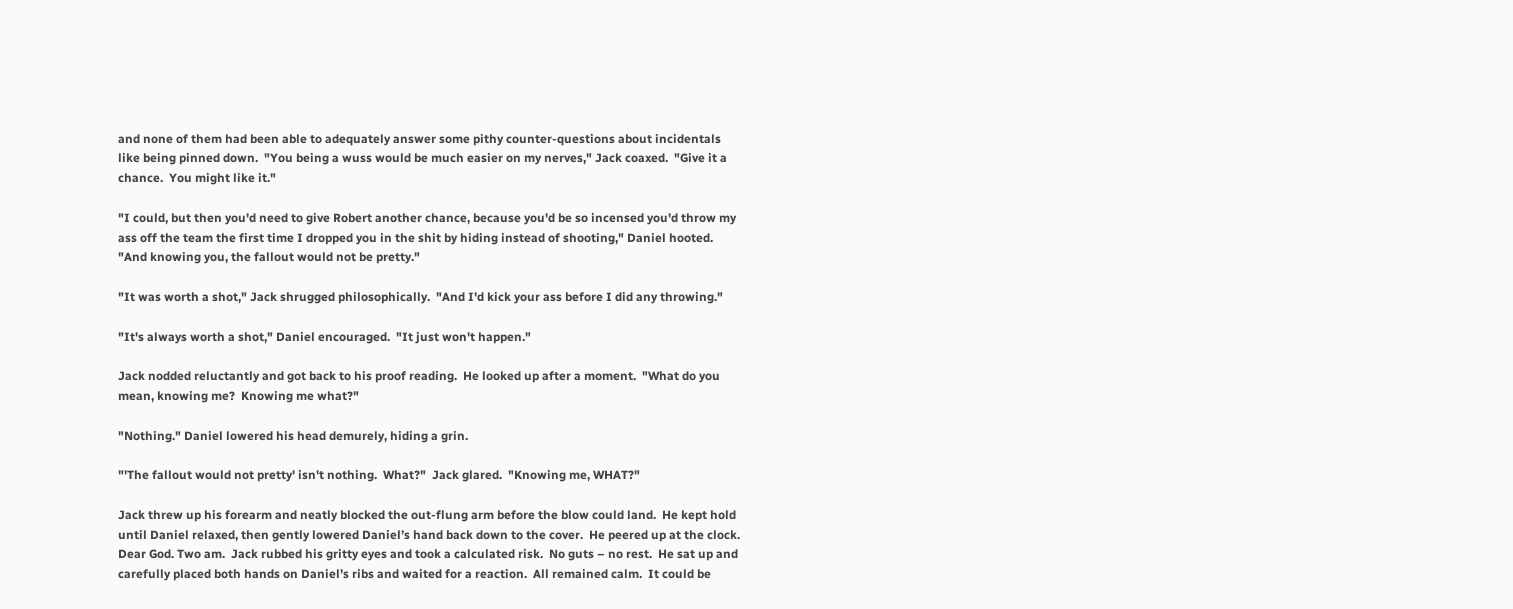and none of them had been able to adequately answer some pithy counter-questions about incidentals like being pinned down.  "You being a wuss would be much easier on my nerves," Jack coaxed.  "Give it a chance.  You might like it."

"I could, but then you'd need to give Robert another chance, because you'd be so incensed you'd throw my ass off the team the first time I dropped you in the shit by hiding instead of shooting," Daniel hooted.  "And knowing you, the fallout would not be pretty."

"It was worth a shot," Jack shrugged philosophically.  "And I'd kick your ass before I did any throwing."

"It's always worth a shot," Daniel encouraged.  "It just won't happen."

Jack nodded reluctantly and got back to his proof reading.  He looked up after a moment.  "What do you mean, knowing me?  Knowing me what?"

"Nothing." Daniel lowered his head demurely, hiding a grin.

"'The fallout would not pretty' isn't nothing.  What?"  Jack glared.  "Knowing me, WHAT?"

Jack threw up his forearm and neatly blocked the out-flung arm before the blow could land.  He kept hold until Daniel relaxed, then gently lowered Daniel’s hand back down to the cover.  He peered up at the clock. Dear God. Two am.  Jack rubbed his gritty eyes and took a calculated risk.  No guts – no rest.  He sat up and carefully placed both hands on Daniel’s ribs and waited for a reaction.  All remained calm.  It could be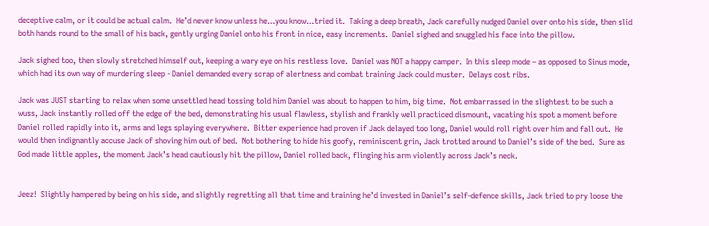deceptive calm, or it could be actual calm.  He’d never know unless he…you know…tried it.  Taking a deep breath, Jack carefully nudged Daniel over onto his side, then slid both hands round to the small of his back, gently urging Daniel onto his front in nice, easy increments.  Daniel sighed and snuggled his face into the pillow.

Jack sighed too, then slowly stretched himself out, keeping a wary eye on his restless love.  Daniel was NOT a happy camper.  In this sleep mode – as opposed to Sinus mode, which had its own way of murdering sleep - Daniel demanded every scrap of alertness and combat training Jack could muster.  Delays cost ribs.

Jack was JUST starting to relax when some unsettled head tossing told him Daniel was about to happen to him, big time.  Not embarrassed in the slightest to be such a wuss, Jack instantly rolled off the edge of the bed, demonstrating his usual flawless, stylish and frankly well practiced dismount, vacating his spot a moment before Daniel rolled rapidly into it, arms and legs splaying everywhere.  Bitter experience had proven if Jack delayed too long, Daniel would roll right over him and fall out.  He would then indignantly accuse Jack of shoving him out of bed.  Not bothering to hide his goofy, reminiscent grin, Jack trotted around to Daniel’s side of the bed.  Sure as God made little apples, the moment Jack’s head cautiously hit the pillow, Daniel rolled back, flinging his arm violently across Jack’s neck.


Jeez!  Slightly hampered by being on his side, and slightly regretting all that time and training he’d invested in Daniel’s self-defence skills, Jack tried to pry loose the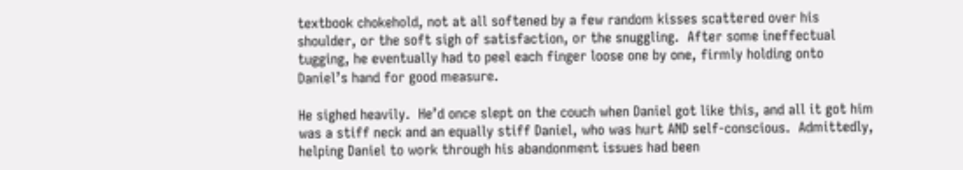textbook chokehold, not at all softened by a few random kisses scattered over his shoulder, or the soft sigh of satisfaction, or the snuggling.  After some ineffectual tugging, he eventually had to peel each finger loose one by one, firmly holding onto Daniel’s hand for good measure.

He sighed heavily.  He’d once slept on the couch when Daniel got like this, and all it got him was a stiff neck and an equally stiff Daniel, who was hurt AND self-conscious.  Admittedly, helping Daniel to work through his abandonment issues had been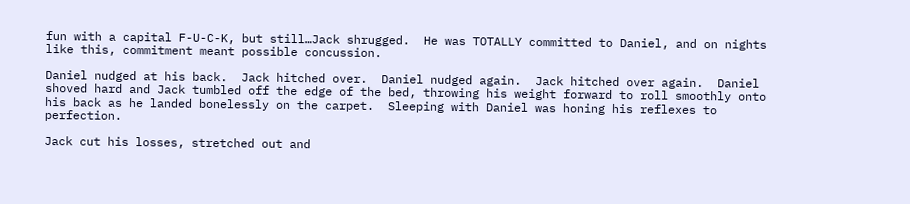fun with a capital F-U-C-K, but still…Jack shrugged.  He was TOTALLY committed to Daniel, and on nights like this, commitment meant possible concussion.

Daniel nudged at his back.  Jack hitched over.  Daniel nudged again.  Jack hitched over again.  Daniel shoved hard and Jack tumbled off the edge of the bed, throwing his weight forward to roll smoothly onto his back as he landed bonelessly on the carpet.  Sleeping with Daniel was honing his reflexes to perfection.

Jack cut his losses, stretched out and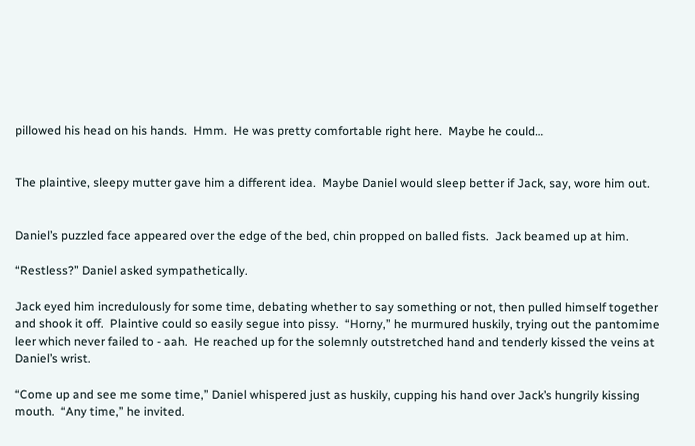pillowed his head on his hands.  Hmm.  He was pretty comfortable right here.  Maybe he could…


The plaintive, sleepy mutter gave him a different idea.  Maybe Daniel would sleep better if Jack, say, wore him out.


Daniel’s puzzled face appeared over the edge of the bed, chin propped on balled fists.  Jack beamed up at him.

“Restless?” Daniel asked sympathetically.

Jack eyed him incredulously for some time, debating whether to say something or not, then pulled himself together and shook it off.  Plaintive could so easily segue into pissy.  “Horny,” he murmured huskily, trying out the pantomime leer which never failed to - aah.  He reached up for the solemnly outstretched hand and tenderly kissed the veins at Daniel’s wrist.

“Come up and see me some time,” Daniel whispered just as huskily, cupping his hand over Jack’s hungrily kissing mouth.  “Any time,” he invited.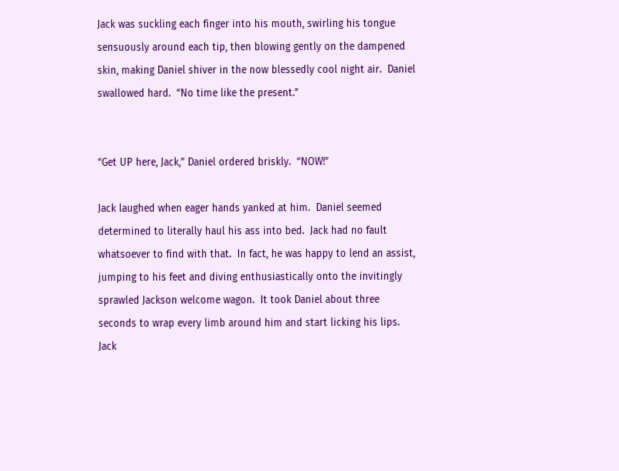Jack was suckling each finger into his mouth, swirling his tongue sensuously around each tip, then blowing gently on the dampened skin, making Daniel shiver in the now blessedly cool night air.  Daniel swallowed hard.  “No time like the present.”


“Get UP here, Jack,” Daniel ordered briskly.  “NOW!”

Jack laughed when eager hands yanked at him.  Daniel seemed determined to literally haul his ass into bed.  Jack had no fault whatsoever to find with that.  In fact, he was happy to lend an assist, jumping to his feet and diving enthusiastically onto the invitingly sprawled Jackson welcome wagon.  It took Daniel about three seconds to wrap every limb around him and start licking his lips.  Jack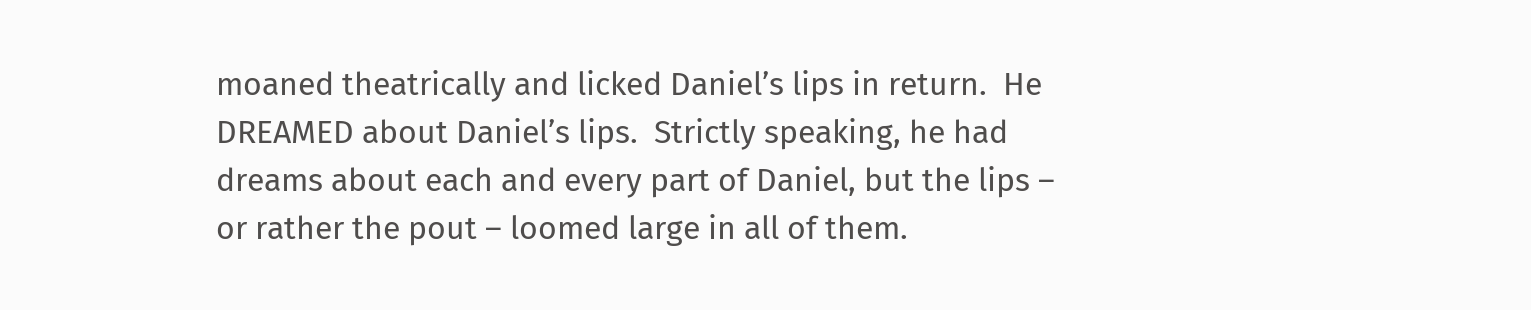moaned theatrically and licked Daniel’s lips in return.  He DREAMED about Daniel’s lips.  Strictly speaking, he had dreams about each and every part of Daniel, but the lips – or rather the pout – loomed large in all of them.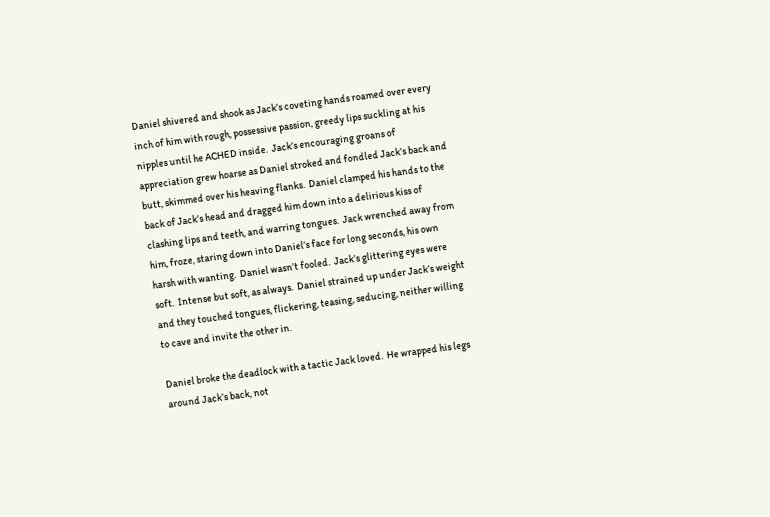Daniel shivered and shook as Jack’s coveting hands roamed over every inch of him with rough, possessive passion, greedy lips suckling at his nipples until he ACHED inside.  Jack’s encouraging groans of appreciation grew hoarse as Daniel stroked and fondled Jack’s back and butt, skimmed over his heaving flanks.  Daniel clamped his hands to the back of Jack’s head and dragged him down into a delirious kiss of clashing lips and teeth, and warring tongues.  Jack wrenched away from him, froze, staring down into Daniel’s face for long seconds, his own harsh with wanting.  Daniel wasn’t fooled.  Jack’s glittering eyes were soft.  Intense but soft, as always.  Daniel strained up under Jack’s weight and they touched tongues, flickering, teasing, seducing, neither willing to cave and invite the other in.

Daniel broke the deadlock with a tactic Jack loved.  He wrapped his legs around Jack’s back, not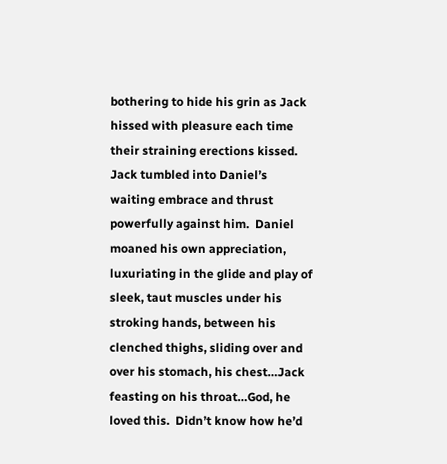bothering to hide his grin as Jack hissed with pleasure each time their straining erections kissed.  Jack tumbled into Daniel’s waiting embrace and thrust powerfully against him.  Daniel moaned his own appreciation, luxuriating in the glide and play of sleek, taut muscles under his stroking hands, between his clenched thighs, sliding over and over his stomach, his chest…Jack feasting on his throat…God, he loved this.  Didn’t know how he’d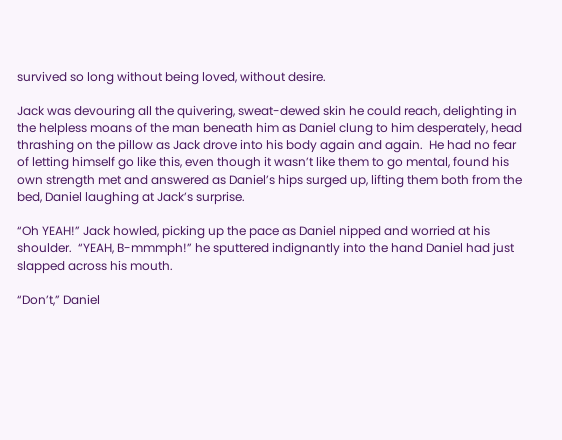survived so long without being loved, without desire.

Jack was devouring all the quivering, sweat-dewed skin he could reach, delighting in the helpless moans of the man beneath him as Daniel clung to him desperately, head thrashing on the pillow as Jack drove into his body again and again.  He had no fear of letting himself go like this, even though it wasn’t like them to go mental, found his own strength met and answered as Daniel’s hips surged up, lifting them both from the bed, Daniel laughing at Jack’s surprise.

“Oh YEAH!” Jack howled, picking up the pace as Daniel nipped and worried at his shoulder.  “YEAH, B-mmmph!” he sputtered indignantly into the hand Daniel had just slapped across his mouth.

“Don’t,” Daniel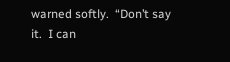warned softly.  “Don’t say it.  I can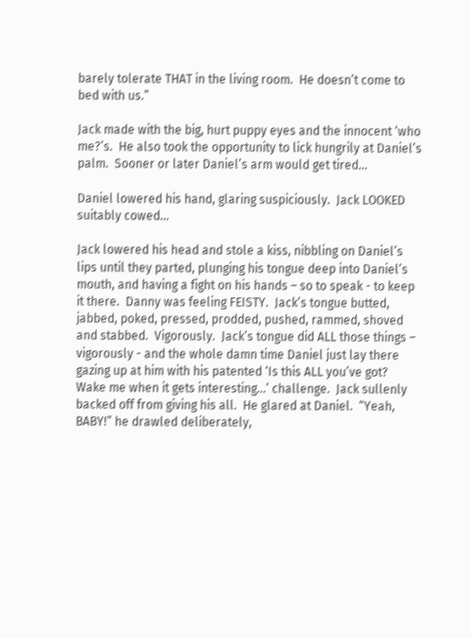barely tolerate THAT in the living room.  He doesn’t come to bed with us.”

Jack made with the big, hurt puppy eyes and the innocent ‘who me?’s.  He also took the opportunity to lick hungrily at Daniel’s palm.  Sooner or later Daniel’s arm would get tired…

Daniel lowered his hand, glaring suspiciously.  Jack LOOKED suitably cowed…

Jack lowered his head and stole a kiss, nibbling on Daniel’s lips until they parted, plunging his tongue deep into Daniel’s mouth, and having a fight on his hands – so to speak - to keep it there.  Danny was feeling FEISTY.  Jack’s tongue butted, jabbed, poked, pressed, prodded, pushed, rammed, shoved and stabbed.  Vigorously.  Jack’s tongue did ALL those things – vigorously - and the whole damn time Daniel just lay there gazing up at him with his patented ‘Is this ALL you’ve got?  Wake me when it gets interesting…’ challenge.  Jack sullenly backed off from giving his all.  He glared at Daniel.  “Yeah, BABY!” he drawled deliberately,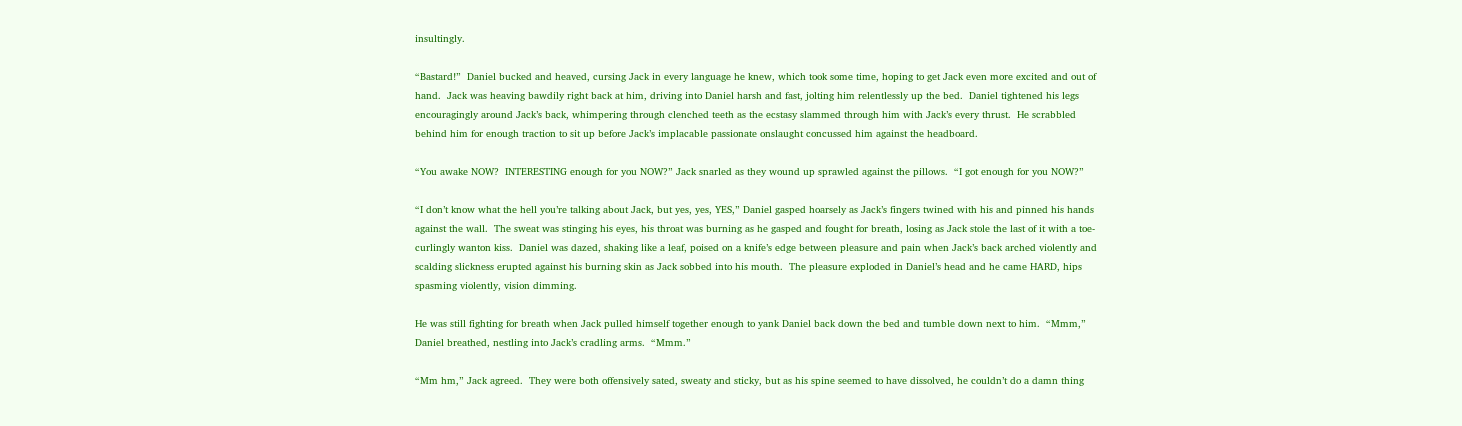insultingly.

“Bastard!”  Daniel bucked and heaved, cursing Jack in every language he knew, which took some time, hoping to get Jack even more excited and out of hand.  Jack was heaving bawdily right back at him, driving into Daniel harsh and fast, jolting him relentlessly up the bed.  Daniel tightened his legs encouragingly around Jack’s back, whimpering through clenched teeth as the ecstasy slammed through him with Jack’s every thrust.  He scrabbled behind him for enough traction to sit up before Jack’s implacable passionate onslaught concussed him against the headboard.

“You awake NOW?  INTERESTING enough for you NOW?” Jack snarled as they wound up sprawled against the pillows.  “I got enough for you NOW?”

“I don’t know what the hell you’re talking about Jack, but yes, yes, YES,” Daniel gasped hoarsely as Jack’s fingers twined with his and pinned his hands against the wall.  The sweat was stinging his eyes, his throat was burning as he gasped and fought for breath, losing as Jack stole the last of it with a toe-curlingly wanton kiss.  Daniel was dazed, shaking like a leaf, poised on a knife’s edge between pleasure and pain when Jack’s back arched violently and scalding slickness erupted against his burning skin as Jack sobbed into his mouth.  The pleasure exploded in Daniel’s head and he came HARD, hips spasming violently, vision dimming.

He was still fighting for breath when Jack pulled himself together enough to yank Daniel back down the bed and tumble down next to him.  “Mmm,” Daniel breathed, nestling into Jack’s cradling arms.  “Mmm.”

“Mm hm,” Jack agreed.  They were both offensively sated, sweaty and sticky, but as his spine seemed to have dissolved, he couldn’t do a damn thing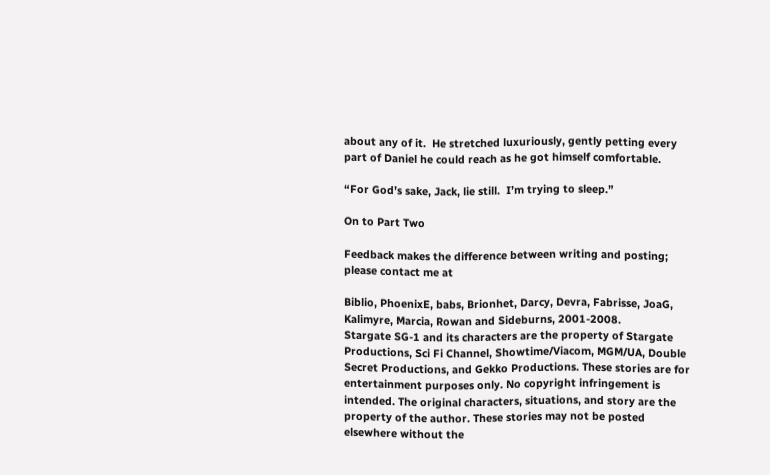about any of it.  He stretched luxuriously, gently petting every part of Daniel he could reach as he got himself comfortable.

“For God’s sake, Jack, lie still.  I’m trying to sleep.”

On to Part Two

Feedback makes the difference between writing and posting; please contact me at

Biblio, PhoenixE, babs, Brionhet, Darcy, Devra, Fabrisse, JoaG, Kalimyre, Marcia, Rowan and Sideburns, 2001-2008.
Stargate SG-1 and its characters are the property of Stargate Productions, Sci Fi Channel, Showtime/Viacom, MGM/UA, Double Secret Productions, and Gekko Productions. These stories are for entertainment purposes only. No copyright infringement is intended. The original characters, situations, and story are the property of the author. These stories may not be posted elsewhere without the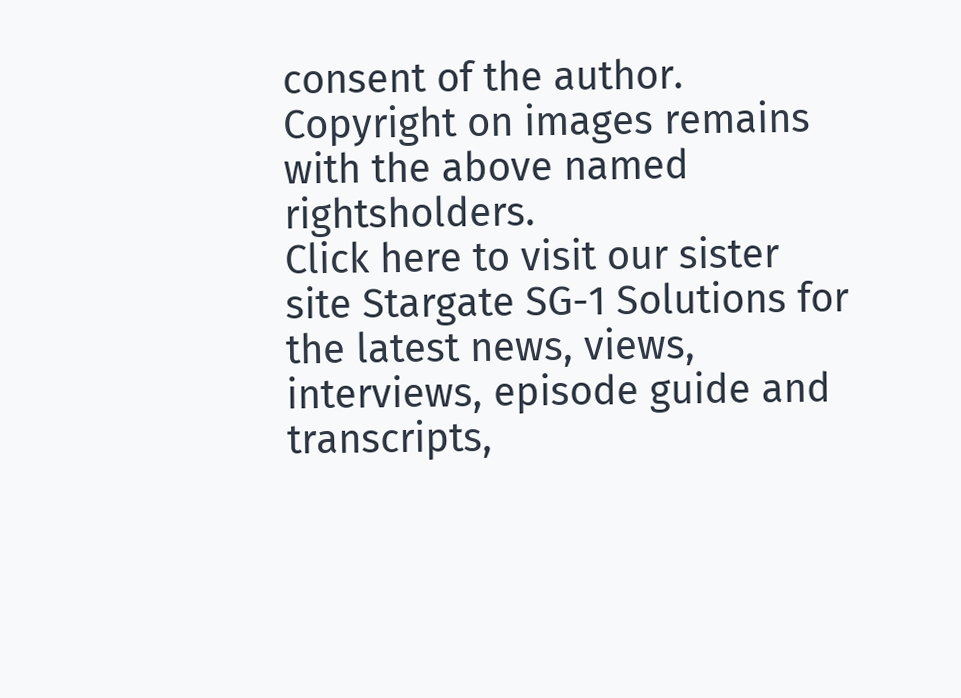consent of the author. Copyright on images remains with the above named rightsholders.
Click here to visit our sister site Stargate SG-1 Solutions for the latest news, views, interviews, episode guide and transcripts,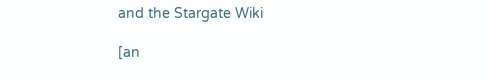and the Stargate Wiki

[an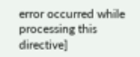error occurred while processing this directive]